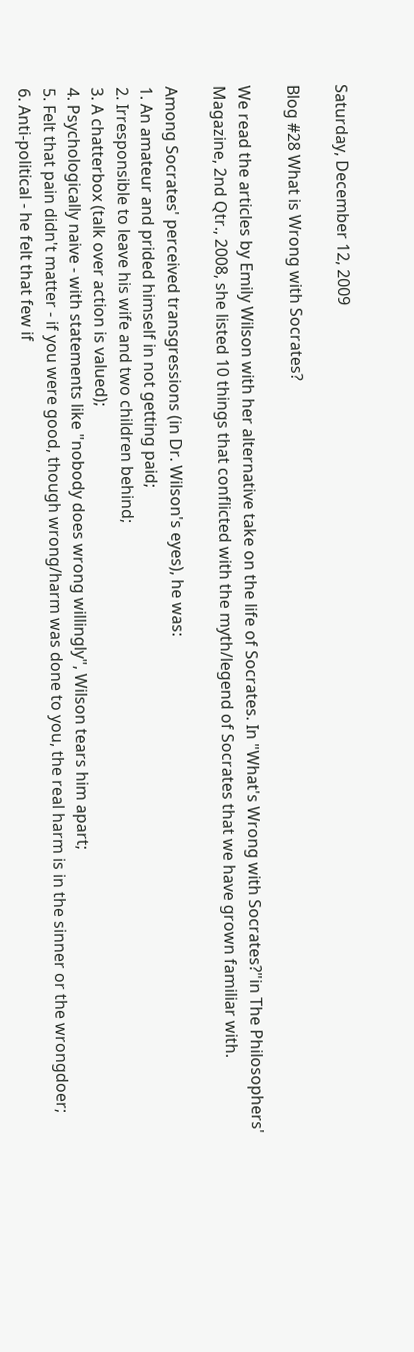Saturday, December 12, 2009

Blog #28 What is Wrong with Socrates?

We read the articles by Emily Wilson with her alternative take on the life of Socrates. In "What's Wrong with Socrates?"in The Philosophers' Magazine, 2nd Qtr., 2008, she listed 10 things that conflicted with the myth/legend of Socrates that we have grown familiar with.

Among Socrates' perceived transgressions (in Dr. Wilson's eyes), he was:
1. An amateur and prided himself in not getting paid;
2. Irresponsible to leave his wife and two children behind;
3. A chatterbox (talk over action is valued);
4. Psychologically naive - with statements like "nobody does wrong willingly", Wilson tears him apart;
5. Felt that pain didn't matter - if you were good, though wrong/harm was done to you, the real harm is in the sinner or the wrongdoer;
6. Anti-political - he felt that few if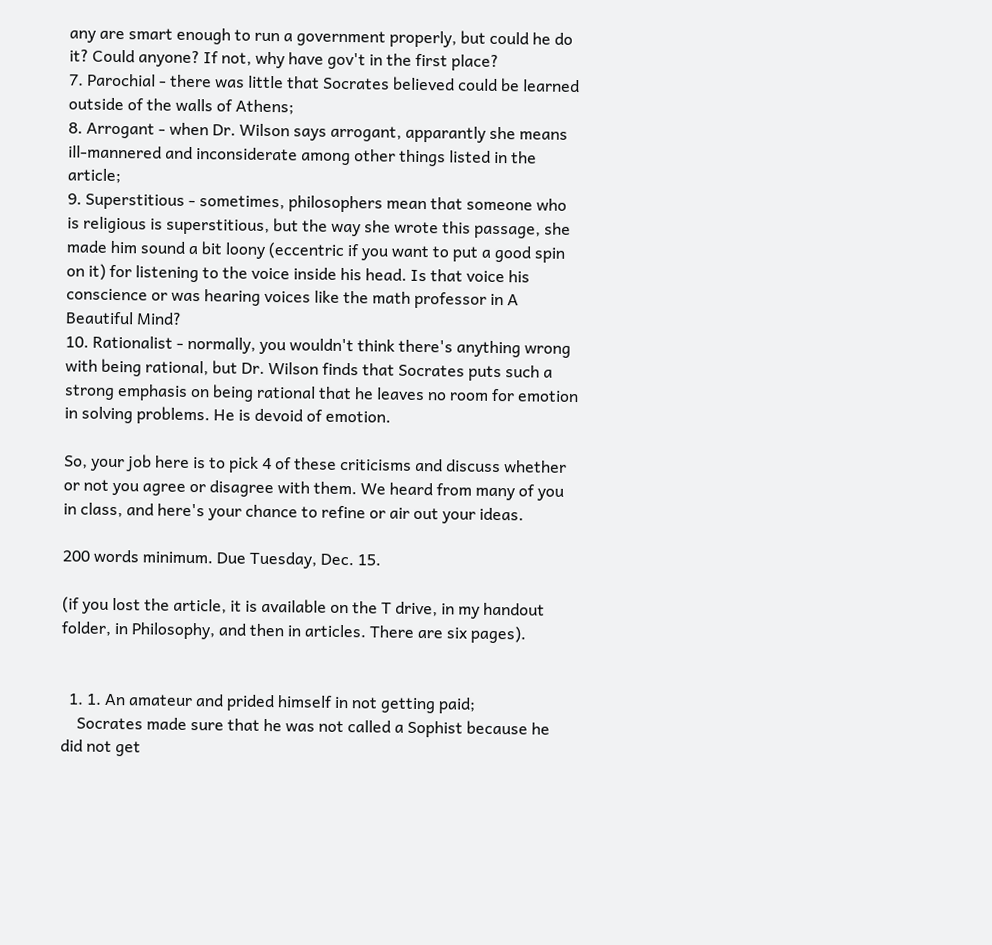any are smart enough to run a government properly, but could he do it? Could anyone? If not, why have gov't in the first place?
7. Parochial - there was little that Socrates believed could be learned outside of the walls of Athens;
8. Arrogant - when Dr. Wilson says arrogant, apparantly she means ill-mannered and inconsiderate among other things listed in the article;
9. Superstitious - sometimes, philosophers mean that someone who is religious is superstitious, but the way she wrote this passage, she made him sound a bit loony (eccentric if you want to put a good spin on it) for listening to the voice inside his head. Is that voice his conscience or was hearing voices like the math professor in A Beautiful Mind?
10. Rationalist - normally, you wouldn't think there's anything wrong with being rational, but Dr. Wilson finds that Socrates puts such a strong emphasis on being rational that he leaves no room for emotion in solving problems. He is devoid of emotion.

So, your job here is to pick 4 of these criticisms and discuss whether or not you agree or disagree with them. We heard from many of you in class, and here's your chance to refine or air out your ideas.

200 words minimum. Due Tuesday, Dec. 15.

(if you lost the article, it is available on the T drive, in my handout folder, in Philosophy, and then in articles. There are six pages).


  1. 1. An amateur and prided himself in not getting paid;
    Socrates made sure that he was not called a Sophist because he did not get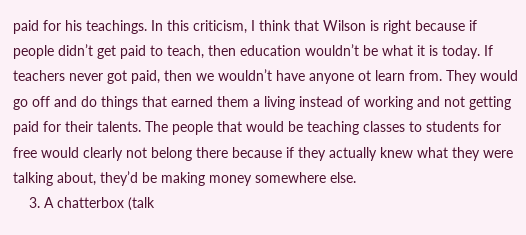paid for his teachings. In this criticism, I think that Wilson is right because if people didn’t get paid to teach, then education wouldn’t be what it is today. If teachers never got paid, then we wouldn’t have anyone ot learn from. They would go off and do things that earned them a living instead of working and not getting paid for their talents. The people that would be teaching classes to students for free would clearly not belong there because if they actually knew what they were talking about, they’d be making money somewhere else.
    3. A chatterbox (talk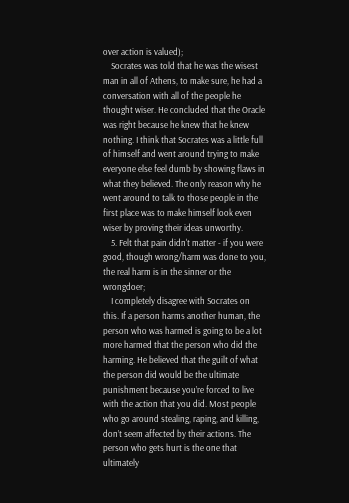over action is valued);
    Socrates was told that he was the wisest man in all of Athens, to make sure, he had a conversation with all of the people he thought wiser. He concluded that the Oracle was right because he knew that he knew nothing. I think that Socrates was a little full of himself and went around trying to make everyone else feel dumb by showing flaws in what they believed. The only reason why he went around to talk to those people in the first place was to make himself look even wiser by proving their ideas unworthy.
    5. Felt that pain didn't matter - if you were good, though wrong/harm was done to you, the real harm is in the sinner or the wrongdoer;
    I completely disagree with Socrates on this. If a person harms another human, the person who was harmed is going to be a lot more harmed that the person who did the harming. He believed that the guilt of what the person did would be the ultimate punishment because you’re forced to live with the action that you did. Most people who go around stealing, raping, and killing, don’t seem affected by their actions. The person who gets hurt is the one that ultimately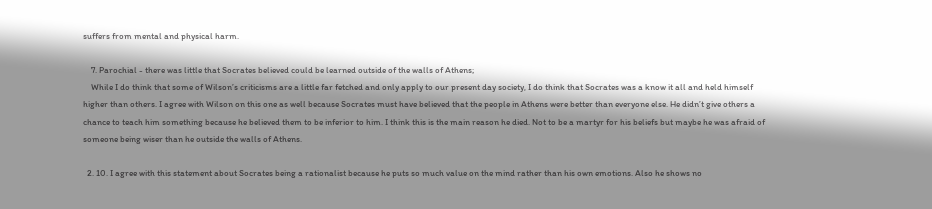suffers from mental and physical harm.

    7. Parochial - there was little that Socrates believed could be learned outside of the walls of Athens;
    While I do think that some of Wilson’s criticisms are a little far fetched and only apply to our present day society, I do think that Socrates was a know it all and held himself higher than others. I agree with Wilson on this one as well because Socrates must have believed that the people in Athens were better than everyone else. He didn’t give others a chance to teach him something because he believed them to be inferior to him. I think this is the main reason he died. Not to be a martyr for his beliefs but maybe he was afraid of someone being wiser than he outside the walls of Athens.

  2. 10. I agree with this statement about Socrates being a rationalist because he puts so much value on the mind rather than his own emotions. Also he shows no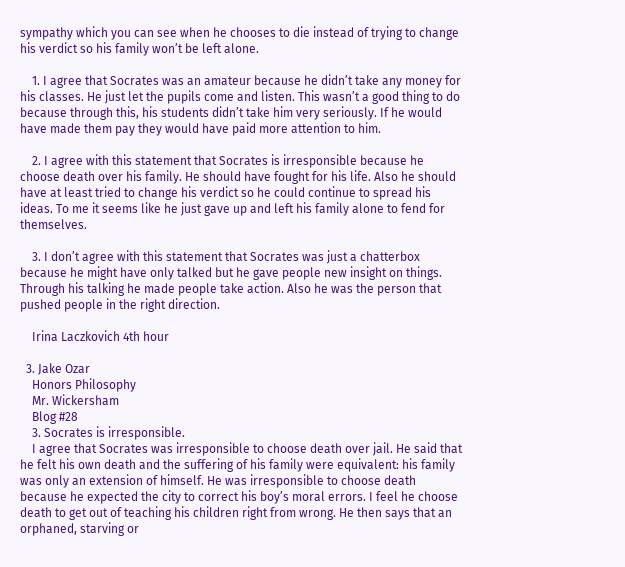sympathy which you can see when he chooses to die instead of trying to change his verdict so his family won’t be left alone.

    1. I agree that Socrates was an amateur because he didn’t take any money for his classes. He just let the pupils come and listen. This wasn’t a good thing to do because through this, his students didn’t take him very seriously. If he would have made them pay they would have paid more attention to him.

    2. I agree with this statement that Socrates is irresponsible because he choose death over his family. He should have fought for his life. Also he should have at least tried to change his verdict so he could continue to spread his ideas. To me it seems like he just gave up and left his family alone to fend for themselves.

    3. I don’t agree with this statement that Socrates was just a chatterbox because he might have only talked but he gave people new insight on things. Through his talking he made people take action. Also he was the person that pushed people in the right direction.

    Irina Laczkovich 4th hour

  3. Jake Ozar
    Honors Philosophy
    Mr. Wickersham
    Blog #28
    3. Socrates is irresponsible.
    I agree that Socrates was irresponsible to choose death over jail. He said that he felt his own death and the suffering of his family were equivalent: his family was only an extension of himself. He was irresponsible to choose death because he expected the city to correct his boy’s moral errors. I feel he choose death to get out of teaching his children right from wrong. He then says that an orphaned, starving or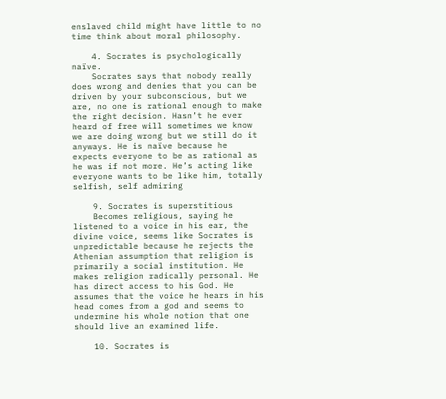enslaved child might have little to no time think about moral philosophy.

    4. Socrates is psychologically naïve.
    Socrates says that nobody really does wrong and denies that you can be driven by your subconscious, but we are, no one is rational enough to make the right decision. Hasn’t he ever heard of free will sometimes we know we are doing wrong but we still do it anyways. He is naïve because he expects everyone to be as rational as he was if not more. He’s acting like everyone wants to be like him, totally selfish, self admiring

    9. Socrates is superstitious
    Becomes religious, saying he listened to a voice in his ear, the divine voice, seems like Socrates is unpredictable because he rejects the Athenian assumption that religion is primarily a social institution. He makes religion radically personal. He has direct access to his God. He assumes that the voice he hears in his head comes from a god and seems to undermine his whole notion that one should live an examined life.

    10. Socrates is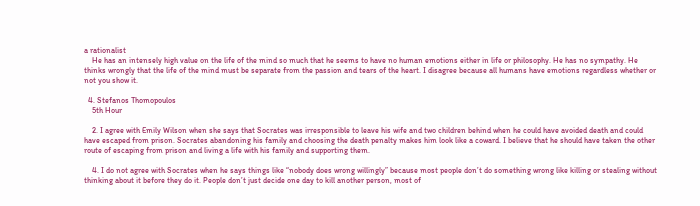a rationalist
    He has an intensely high value on the life of the mind so much that he seems to have no human emotions either in life or philosophy. He has no sympathy. He thinks wrongly that the life of the mind must be separate from the passion and tears of the heart. I disagree because all humans have emotions regardless whether or not you show it.

  4. Stefanos Thomopoulos
    5th Hour

    2. I agree with Emily Wilson when she says that Socrates was irresponsible to leave his wife and two children behind when he could have avoided death and could have escaped from prison. Socrates abandoning his family and choosing the death penalty makes him look like a coward. I believe that he should have taken the other route of escaping from prison and living a life with his family and supporting them.

    4. I do not agree with Socrates when he says things like “nobody does wrong willingly” because most people don’t do something wrong like killing or stealing without thinking about it before they do it. People don’t just decide one day to kill another person, most of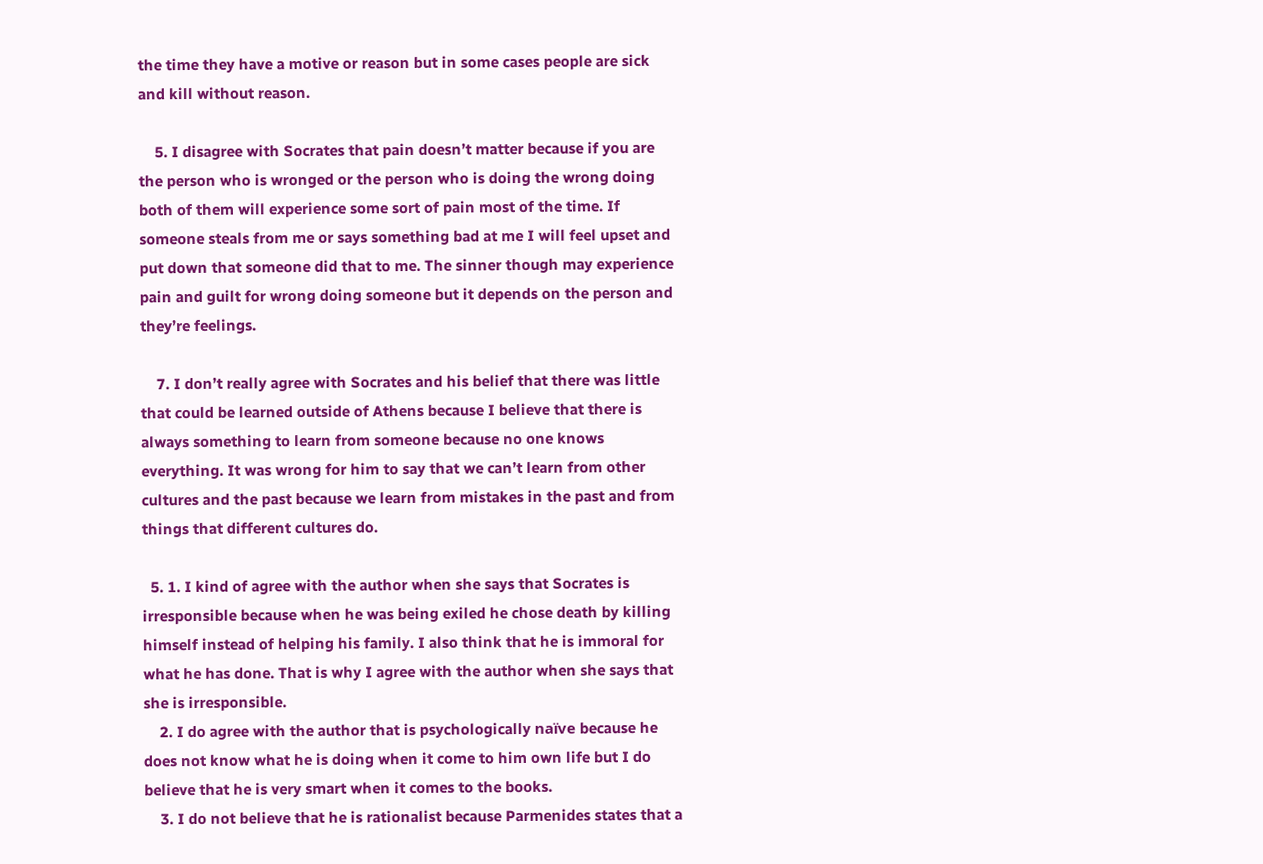the time they have a motive or reason but in some cases people are sick and kill without reason.

    5. I disagree with Socrates that pain doesn’t matter because if you are the person who is wronged or the person who is doing the wrong doing both of them will experience some sort of pain most of the time. If someone steals from me or says something bad at me I will feel upset and put down that someone did that to me. The sinner though may experience pain and guilt for wrong doing someone but it depends on the person and they’re feelings.

    7. I don’t really agree with Socrates and his belief that there was little that could be learned outside of Athens because I believe that there is always something to learn from someone because no one knows everything. It was wrong for him to say that we can’t learn from other cultures and the past because we learn from mistakes in the past and from things that different cultures do.

  5. 1. I kind of agree with the author when she says that Socrates is irresponsible because when he was being exiled he chose death by killing himself instead of helping his family. I also think that he is immoral for what he has done. That is why I agree with the author when she says that she is irresponsible.
    2. I do agree with the author that is psychologically naïve because he does not know what he is doing when it come to him own life but I do believe that he is very smart when it comes to the books.
    3. I do not believe that he is rationalist because Parmenides states that a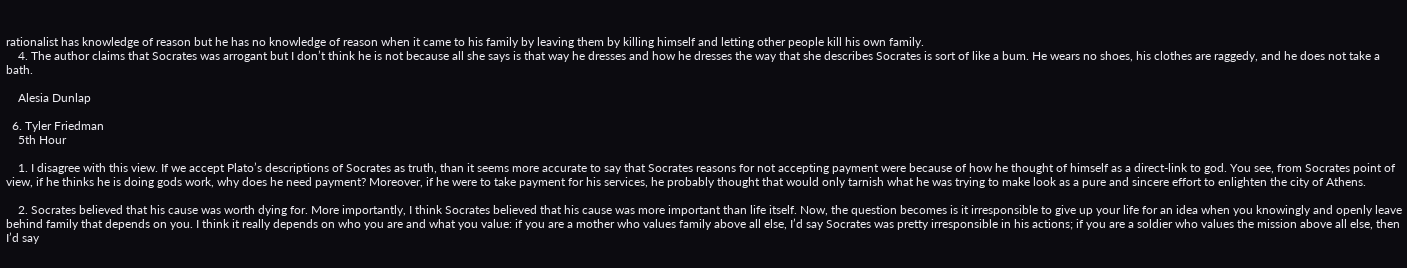rationalist has knowledge of reason but he has no knowledge of reason when it came to his family by leaving them by killing himself and letting other people kill his own family.
    4. The author claims that Socrates was arrogant but I don’t think he is not because all she says is that way he dresses and how he dresses the way that she describes Socrates is sort of like a bum. He wears no shoes, his clothes are raggedy, and he does not take a bath.

    Alesia Dunlap

  6. Tyler Friedman
    5th Hour

    1. I disagree with this view. If we accept Plato’s descriptions of Socrates as truth, than it seems more accurate to say that Socrates reasons for not accepting payment were because of how he thought of himself as a direct-link to god. You see, from Socrates point of view, if he thinks he is doing gods work, why does he need payment? Moreover, if he were to take payment for his services, he probably thought that would only tarnish what he was trying to make look as a pure and sincere effort to enlighten the city of Athens.

    2. Socrates believed that his cause was worth dying for. More importantly, I think Socrates believed that his cause was more important than life itself. Now, the question becomes is it irresponsible to give up your life for an idea when you knowingly and openly leave behind family that depends on you. I think it really depends on who you are and what you value: if you are a mother who values family above all else, I’d say Socrates was pretty irresponsible in his actions; if you are a soldier who values the mission above all else, then I’d say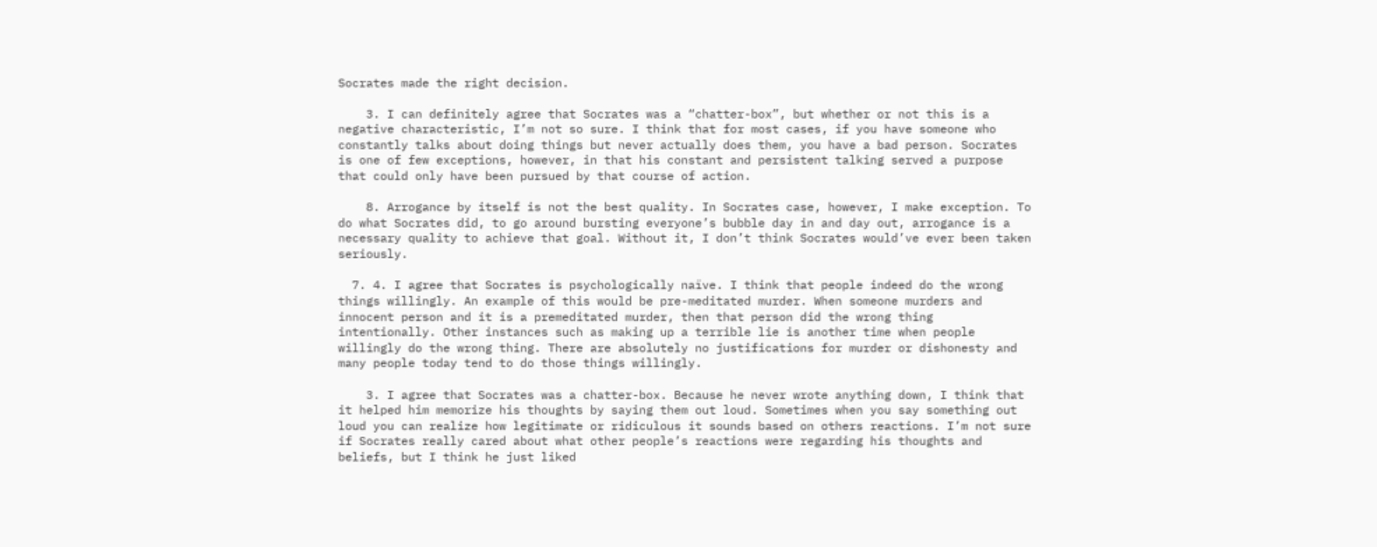Socrates made the right decision.

    3. I can definitely agree that Socrates was a “chatter-box”, but whether or not this is a negative characteristic, I’m not so sure. I think that for most cases, if you have someone who constantly talks about doing things but never actually does them, you have a bad person. Socrates is one of few exceptions, however, in that his constant and persistent talking served a purpose that could only have been pursued by that course of action.

    8. Arrogance by itself is not the best quality. In Socrates case, however, I make exception. To do what Socrates did, to go around bursting everyone’s bubble day in and day out, arrogance is a necessary quality to achieve that goal. Without it, I don’t think Socrates would’ve ever been taken seriously.

  7. 4. I agree that Socrates is psychologically naïve. I think that people indeed do the wrong things willingly. An example of this would be pre-meditated murder. When someone murders and innocent person and it is a premeditated murder, then that person did the wrong thing intentionally. Other instances such as making up a terrible lie is another time when people willingly do the wrong thing. There are absolutely no justifications for murder or dishonesty and many people today tend to do those things willingly.

    3. I agree that Socrates was a chatter-box. Because he never wrote anything down, I think that it helped him memorize his thoughts by saying them out loud. Sometimes when you say something out loud you can realize how legitimate or ridiculous it sounds based on others reactions. I’m not sure if Socrates really cared about what other people’s reactions were regarding his thoughts and beliefs, but I think he just liked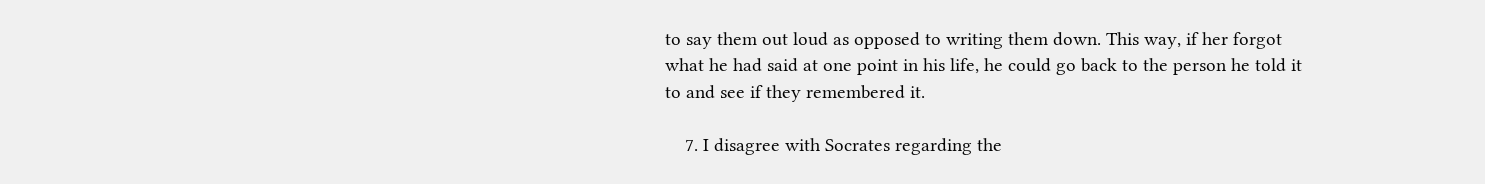to say them out loud as opposed to writing them down. This way, if her forgot what he had said at one point in his life, he could go back to the person he told it to and see if they remembered it.

    7. I disagree with Socrates regarding the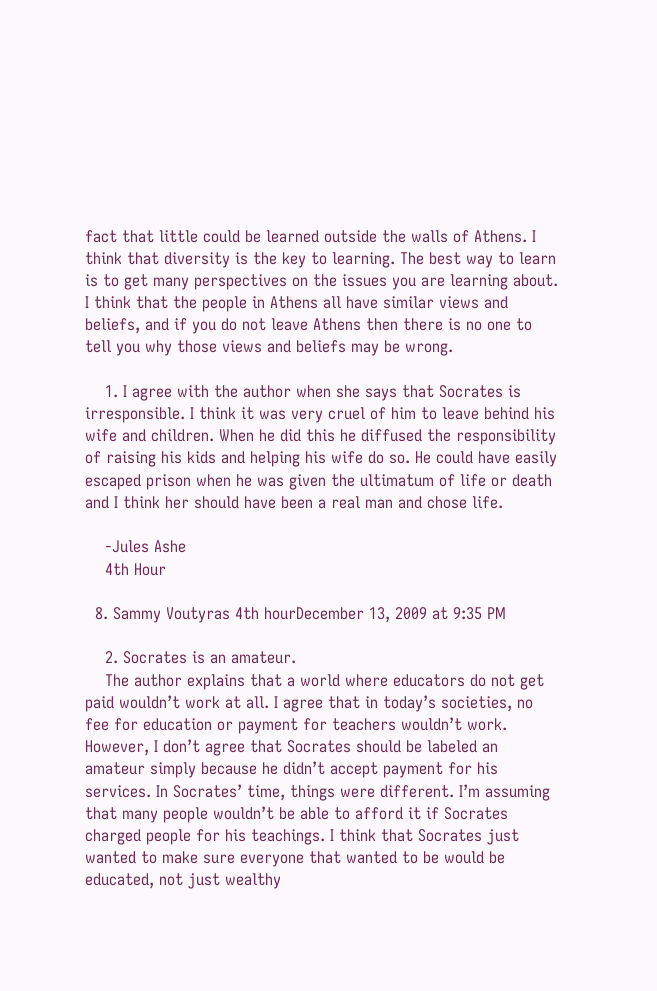fact that little could be learned outside the walls of Athens. I think that diversity is the key to learning. The best way to learn is to get many perspectives on the issues you are learning about. I think that the people in Athens all have similar views and beliefs, and if you do not leave Athens then there is no one to tell you why those views and beliefs may be wrong.

    1. I agree with the author when she says that Socrates is irresponsible. I think it was very cruel of him to leave behind his wife and children. When he did this he diffused the responsibility of raising his kids and helping his wife do so. He could have easily escaped prison when he was given the ultimatum of life or death and I think her should have been a real man and chose life.

    -Jules Ashe
    4th Hour

  8. Sammy Voutyras 4th hourDecember 13, 2009 at 9:35 PM

    2. Socrates is an amateur.
    The author explains that a world where educators do not get paid wouldn’t work at all. I agree that in today’s societies, no fee for education or payment for teachers wouldn’t work. However, I don’t agree that Socrates should be labeled an amateur simply because he didn’t accept payment for his services. In Socrates’ time, things were different. I’m assuming that many people wouldn’t be able to afford it if Socrates charged people for his teachings. I think that Socrates just wanted to make sure everyone that wanted to be would be educated, not just wealthy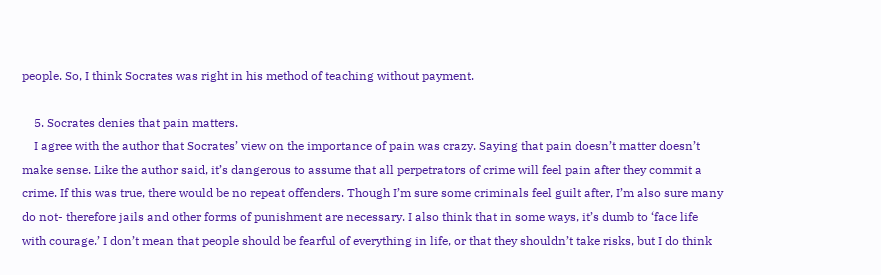people. So, I think Socrates was right in his method of teaching without payment.

    5. Socrates denies that pain matters.
    I agree with the author that Socrates’ view on the importance of pain was crazy. Saying that pain doesn’t matter doesn’t make sense. Like the author said, it’s dangerous to assume that all perpetrators of crime will feel pain after they commit a crime. If this was true, there would be no repeat offenders. Though I’m sure some criminals feel guilt after, I’m also sure many do not- therefore jails and other forms of punishment are necessary. I also think that in some ways, it’s dumb to ‘face life with courage.’ I don’t mean that people should be fearful of everything in life, or that they shouldn’t take risks, but I do think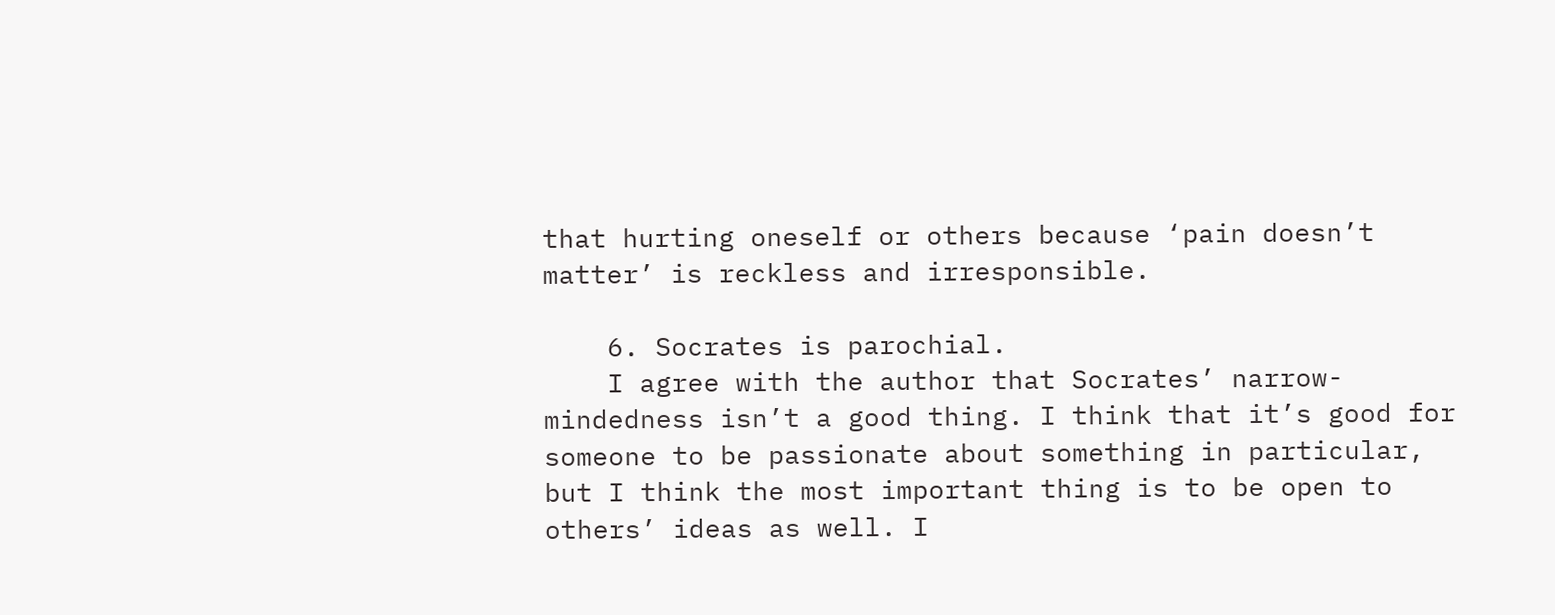that hurting oneself or others because ‘pain doesn’t matter’ is reckless and irresponsible.

    6. Socrates is parochial.
    I agree with the author that Socrates’ narrow-mindedness isn’t a good thing. I think that it’s good for someone to be passionate about something in particular, but I think the most important thing is to be open to others’ ideas as well. I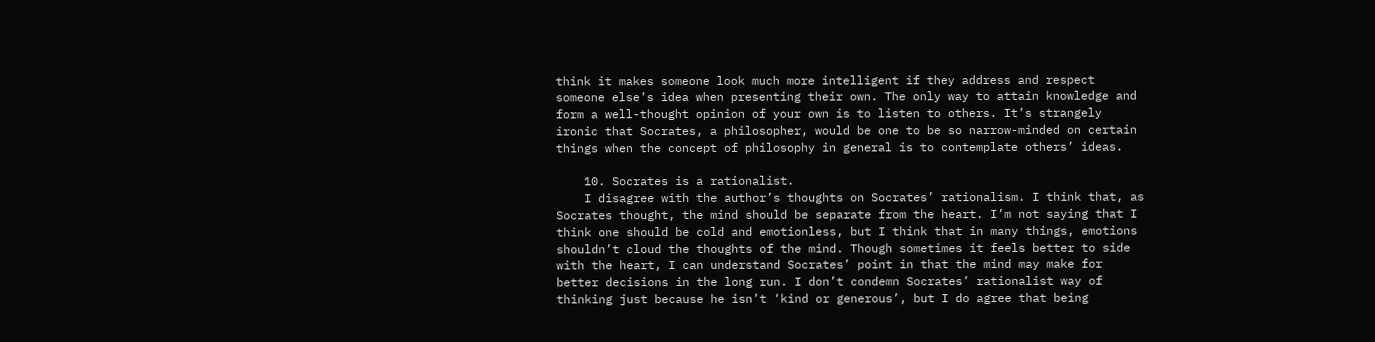think it makes someone look much more intelligent if they address and respect someone else’s idea when presenting their own. The only way to attain knowledge and form a well-thought opinion of your own is to listen to others. It’s strangely ironic that Socrates, a philosopher, would be one to be so narrow-minded on certain things when the concept of philosophy in general is to contemplate others’ ideas.

    10. Socrates is a rationalist.
    I disagree with the author’s thoughts on Socrates’ rationalism. I think that, as Socrates thought, the mind should be separate from the heart. I’m not saying that I think one should be cold and emotionless, but I think that in many things, emotions shouldn’t cloud the thoughts of the mind. Though sometimes it feels better to side with the heart, I can understand Socrates’ point in that the mind may make for better decisions in the long run. I don’t condemn Socrates’ rationalist way of thinking just because he isn’t ‘kind or generous’, but I do agree that being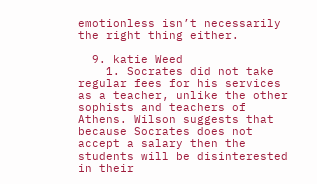emotionless isn’t necessarily the right thing either.

  9. katie Weed
    1. Socrates did not take regular fees for his services as a teacher, unlike the other sophists and teachers of Athens. Wilson suggests that because Socrates does not accept a salary then the students will be disinterested in their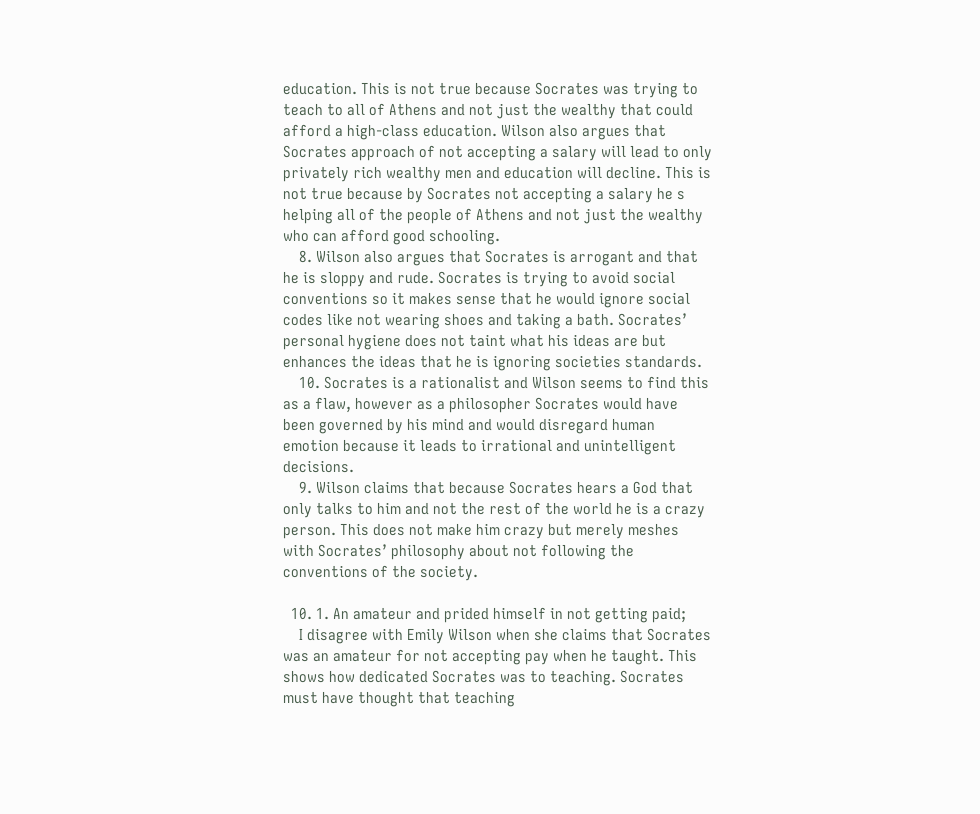education. This is not true because Socrates was trying to teach to all of Athens and not just the wealthy that could afford a high-class education. Wilson also argues that Socrates approach of not accepting a salary will lead to only privately rich wealthy men and education will decline. This is not true because by Socrates not accepting a salary he s helping all of the people of Athens and not just the wealthy who can afford good schooling.
    8. Wilson also argues that Socrates is arrogant and that he is sloppy and rude. Socrates is trying to avoid social conventions so it makes sense that he would ignore social codes like not wearing shoes and taking a bath. Socrates’ personal hygiene does not taint what his ideas are but enhances the ideas that he is ignoring societies standards.
    10. Socrates is a rationalist and Wilson seems to find this as a flaw, however as a philosopher Socrates would have been governed by his mind and would disregard human emotion because it leads to irrational and unintelligent decisions.
    9. Wilson claims that because Socrates hears a God that only talks to him and not the rest of the world he is a crazy person. This does not make him crazy but merely meshes with Socrates’ philosophy about not following the conventions of the society.

  10. 1. An amateur and prided himself in not getting paid;
    I disagree with Emily Wilson when she claims that Socrates was an amateur for not accepting pay when he taught. This shows how dedicated Socrates was to teaching. Socrates must have thought that teaching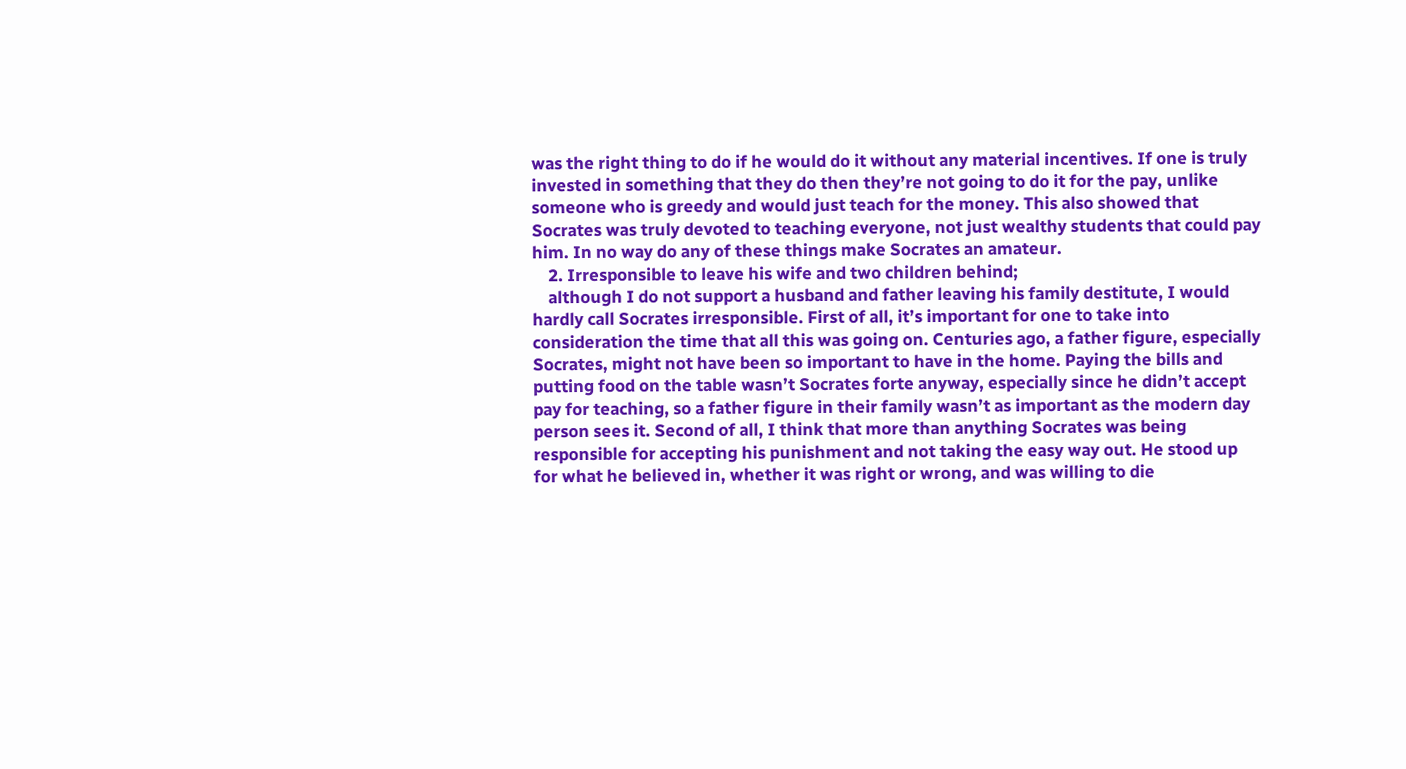was the right thing to do if he would do it without any material incentives. If one is truly invested in something that they do then they’re not going to do it for the pay, unlike someone who is greedy and would just teach for the money. This also showed that Socrates was truly devoted to teaching everyone, not just wealthy students that could pay him. In no way do any of these things make Socrates an amateur.
    2. Irresponsible to leave his wife and two children behind;
    although I do not support a husband and father leaving his family destitute, I would hardly call Socrates irresponsible. First of all, it’s important for one to take into consideration the time that all this was going on. Centuries ago, a father figure, especially Socrates, might not have been so important to have in the home. Paying the bills and putting food on the table wasn’t Socrates forte anyway, especially since he didn’t accept pay for teaching, so a father figure in their family wasn’t as important as the modern day person sees it. Second of all, I think that more than anything Socrates was being responsible for accepting his punishment and not taking the easy way out. He stood up for what he believed in, whether it was right or wrong, and was willing to die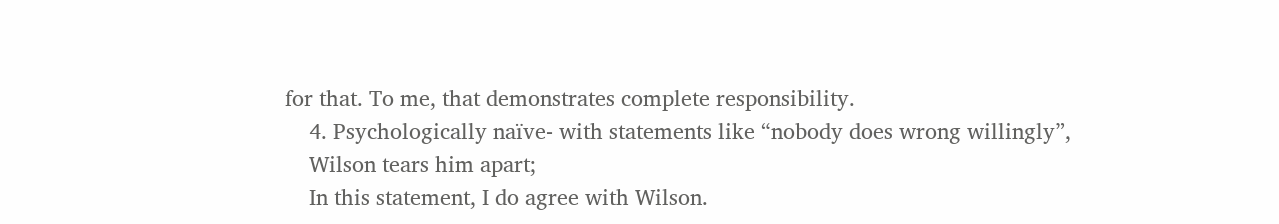for that. To me, that demonstrates complete responsibility.
    4. Psychologically naïve- with statements like “nobody does wrong willingly”,
    Wilson tears him apart;
    In this statement, I do agree with Wilson.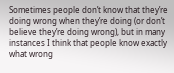Sometimes people don’t know that they’re doing wrong when they’re doing (or don’t believe they’re doing wrong), but in many instances I think that people know exactly what wrong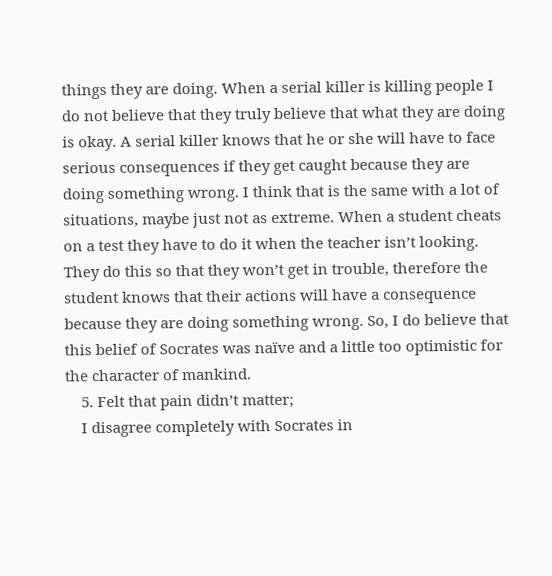things they are doing. When a serial killer is killing people I do not believe that they truly believe that what they are doing is okay. A serial killer knows that he or she will have to face serious consequences if they get caught because they are doing something wrong. I think that is the same with a lot of situations, maybe just not as extreme. When a student cheats on a test they have to do it when the teacher isn’t looking. They do this so that they won’t get in trouble, therefore the student knows that their actions will have a consequence because they are doing something wrong. So, I do believe that this belief of Socrates was naïve and a little too optimistic for the character of mankind.
    5. Felt that pain didn’t matter;
    I disagree completely with Socrates in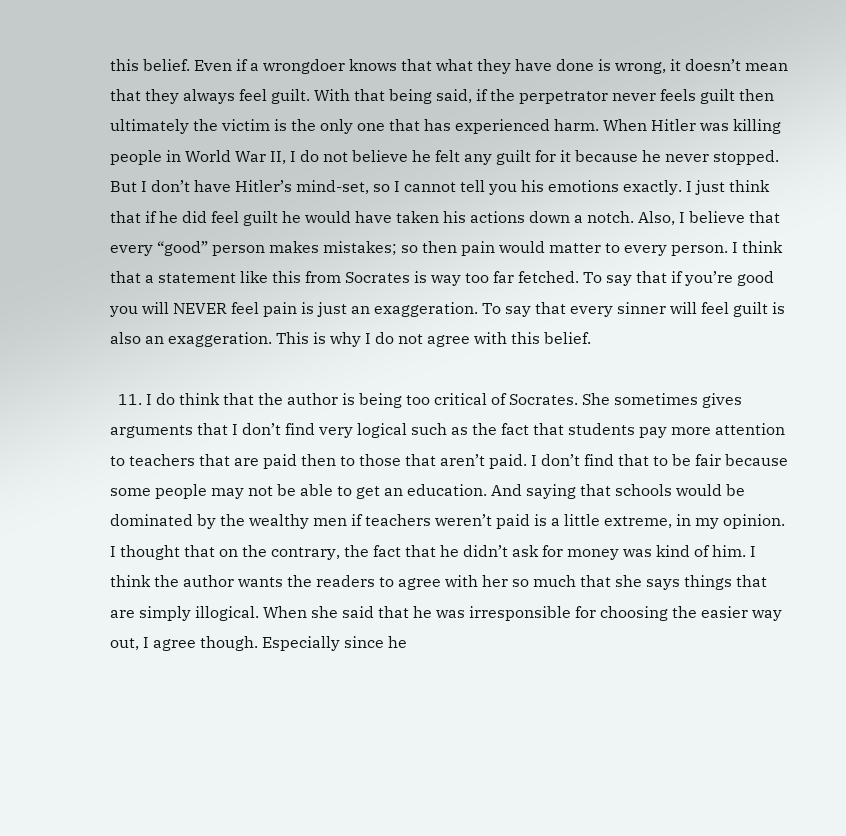this belief. Even if a wrongdoer knows that what they have done is wrong, it doesn’t mean that they always feel guilt. With that being said, if the perpetrator never feels guilt then ultimately the victim is the only one that has experienced harm. When Hitler was killing people in World War II, I do not believe he felt any guilt for it because he never stopped. But I don’t have Hitler’s mind-set, so I cannot tell you his emotions exactly. I just think that if he did feel guilt he would have taken his actions down a notch. Also, I believe that every “good” person makes mistakes; so then pain would matter to every person. I think that a statement like this from Socrates is way too far fetched. To say that if you’re good you will NEVER feel pain is just an exaggeration. To say that every sinner will feel guilt is also an exaggeration. This is why I do not agree with this belief.

  11. I do think that the author is being too critical of Socrates. She sometimes gives arguments that I don’t find very logical such as the fact that students pay more attention to teachers that are paid then to those that aren’t paid. I don’t find that to be fair because some people may not be able to get an education. And saying that schools would be dominated by the wealthy men if teachers weren’t paid is a little extreme, in my opinion. I thought that on the contrary, the fact that he didn’t ask for money was kind of him. I think the author wants the readers to agree with her so much that she says things that are simply illogical. When she said that he was irresponsible for choosing the easier way out, I agree though. Especially since he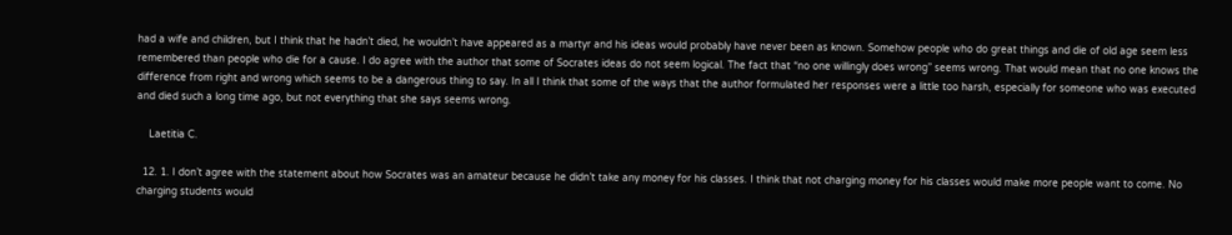had a wife and children, but I think that he hadn’t died, he wouldn’t have appeared as a martyr and his ideas would probably have never been as known. Somehow people who do great things and die of old age seem less remembered than people who die for a cause. I do agree with the author that some of Socrates ideas do not seem logical. The fact that “no one willingly does wrong” seems wrong. That would mean that no one knows the difference from right and wrong which seems to be a dangerous thing to say. In all I think that some of the ways that the author formulated her responses were a little too harsh, especially for someone who was executed and died such a long time ago, but not everything that she says seems wrong.

    Laetitia C.

  12. 1. I don’t agree with the statement about how Socrates was an amateur because he didn’t take any money for his classes. I think that not charging money for his classes would make more people want to come. No charging students would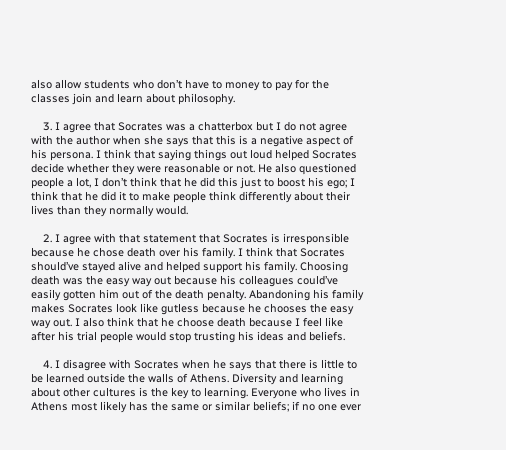also allow students who don’t have to money to pay for the classes join and learn about philosophy.

    3. I agree that Socrates was a chatterbox but I do not agree with the author when she says that this is a negative aspect of his persona. I think that saying things out loud helped Socrates decide whether they were reasonable or not. He also questioned people a lot, I don’t think that he did this just to boost his ego; I think that he did it to make people think differently about their lives than they normally would.

    2. I agree with that statement that Socrates is irresponsible because he chose death over his family. I think that Socrates should’ve stayed alive and helped support his family. Choosing death was the easy way out because his colleagues could’ve easily gotten him out of the death penalty. Abandoning his family makes Socrates look like gutless because he chooses the easy way out. I also think that he choose death because I feel like after his trial people would stop trusting his ideas and beliefs.

    4. I disagree with Socrates when he says that there is little to be learned outside the walls of Athens. Diversity and learning about other cultures is the key to learning. Everyone who lives in Athens most likely has the same or similar beliefs; if no one ever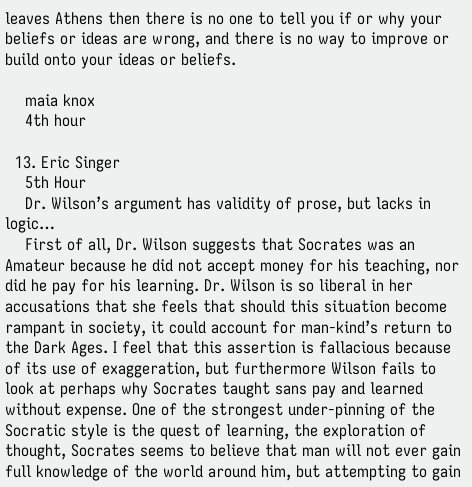leaves Athens then there is no one to tell you if or why your beliefs or ideas are wrong, and there is no way to improve or build onto your ideas or beliefs.

    maia knox
    4th hour

  13. Eric Singer
    5th Hour
    Dr. Wilson’s argument has validity of prose, but lacks in logic…
    First of all, Dr. Wilson suggests that Socrates was an Amateur because he did not accept money for his teaching, nor did he pay for his learning. Dr. Wilson is so liberal in her accusations that she feels that should this situation become rampant in society, it could account for man-kind’s return to the Dark Ages. I feel that this assertion is fallacious because of its use of exaggeration, but furthermore Wilson fails to look at perhaps why Socrates taught sans pay and learned without expense. One of the strongest under-pinning of the Socratic style is the quest of learning, the exploration of thought, Socrates seems to believe that man will not ever gain full knowledge of the world around him, but attempting to gain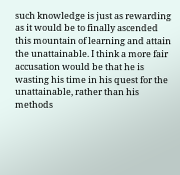such knowledge is just as rewarding as it would be to finally ascended this mountain of learning and attain the unattainable. I think a more fair accusation would be that he is wasting his time in his quest for the unattainable, rather than his methods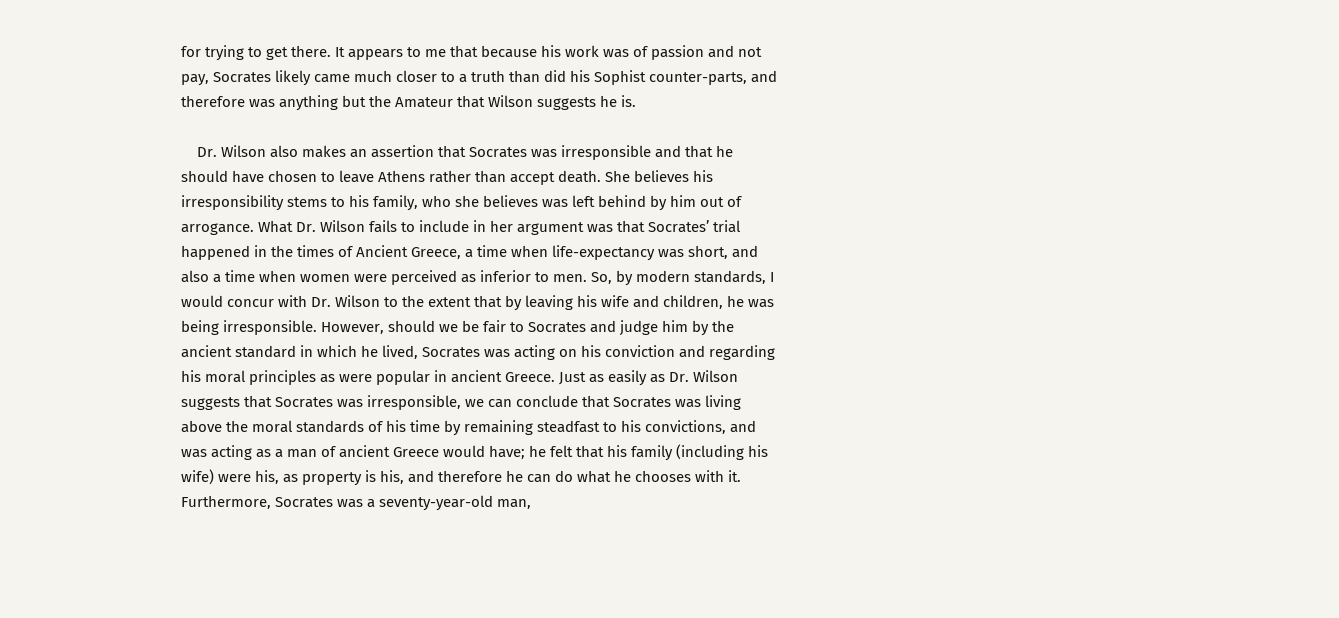for trying to get there. It appears to me that because his work was of passion and not pay, Socrates likely came much closer to a truth than did his Sophist counter-parts, and therefore was anything but the Amateur that Wilson suggests he is.

    Dr. Wilson also makes an assertion that Socrates was irresponsible and that he should have chosen to leave Athens rather than accept death. She believes his irresponsibility stems to his family, who she believes was left behind by him out of arrogance. What Dr. Wilson fails to include in her argument was that Socrates’ trial happened in the times of Ancient Greece, a time when life-expectancy was short, and also a time when women were perceived as inferior to men. So, by modern standards, I would concur with Dr. Wilson to the extent that by leaving his wife and children, he was being irresponsible. However, should we be fair to Socrates and judge him by the ancient standard in which he lived, Socrates was acting on his conviction and regarding his moral principles as were popular in ancient Greece. Just as easily as Dr. Wilson suggests that Socrates was irresponsible, we can conclude that Socrates was living above the moral standards of his time by remaining steadfast to his convictions, and was acting as a man of ancient Greece would have; he felt that his family (including his wife) were his, as property is his, and therefore he can do what he chooses with it. Furthermore, Socrates was a seventy-year-old man,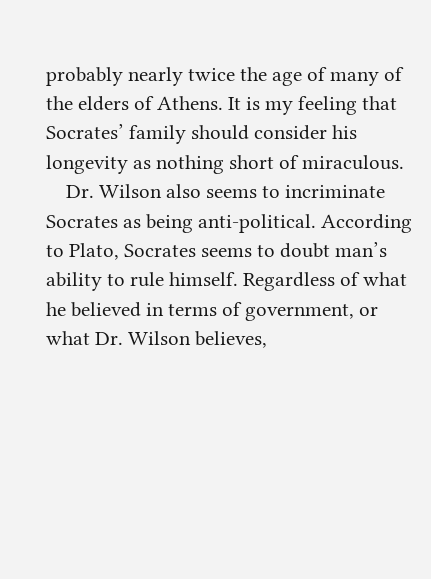probably nearly twice the age of many of the elders of Athens. It is my feeling that Socrates’ family should consider his longevity as nothing short of miraculous.
    Dr. Wilson also seems to incriminate Socrates as being anti-political. According to Plato, Socrates seems to doubt man’s ability to rule himself. Regardless of what he believed in terms of government, or what Dr. Wilson believes,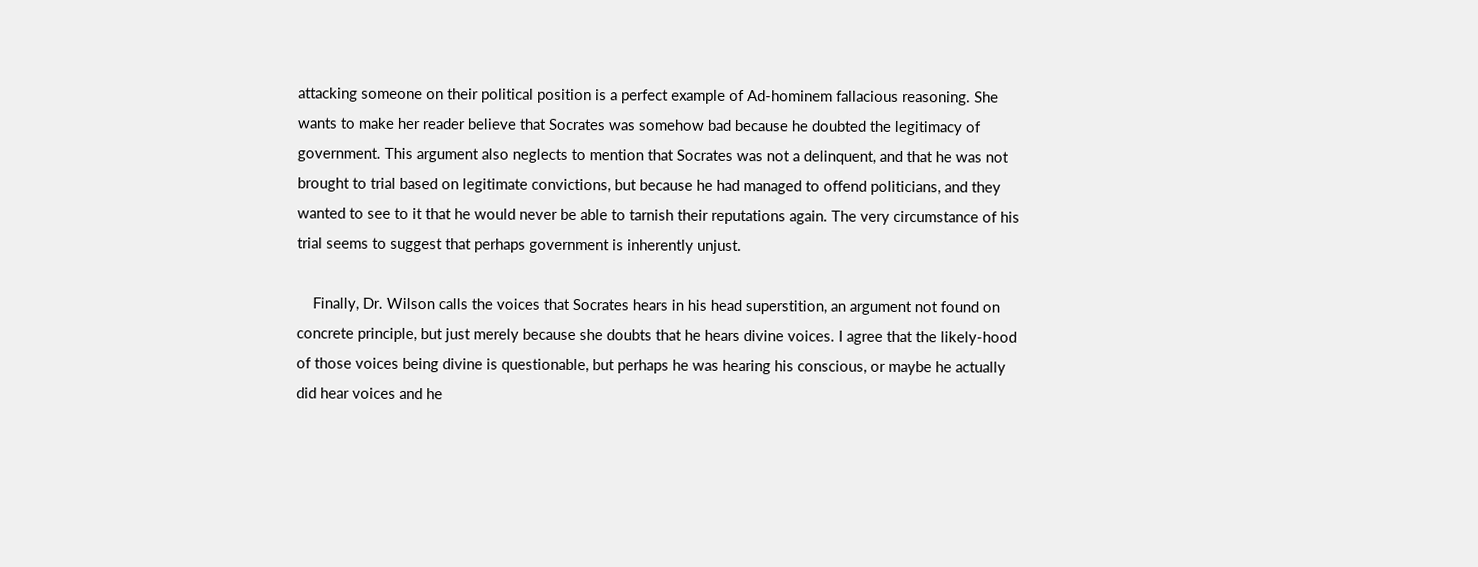attacking someone on their political position is a perfect example of Ad-hominem fallacious reasoning. She wants to make her reader believe that Socrates was somehow bad because he doubted the legitimacy of government. This argument also neglects to mention that Socrates was not a delinquent, and that he was not brought to trial based on legitimate convictions, but because he had managed to offend politicians, and they wanted to see to it that he would never be able to tarnish their reputations again. The very circumstance of his trial seems to suggest that perhaps government is inherently unjust.

    Finally, Dr. Wilson calls the voices that Socrates hears in his head superstition, an argument not found on concrete principle, but just merely because she doubts that he hears divine voices. I agree that the likely-hood of those voices being divine is questionable, but perhaps he was hearing his conscious, or maybe he actually did hear voices and he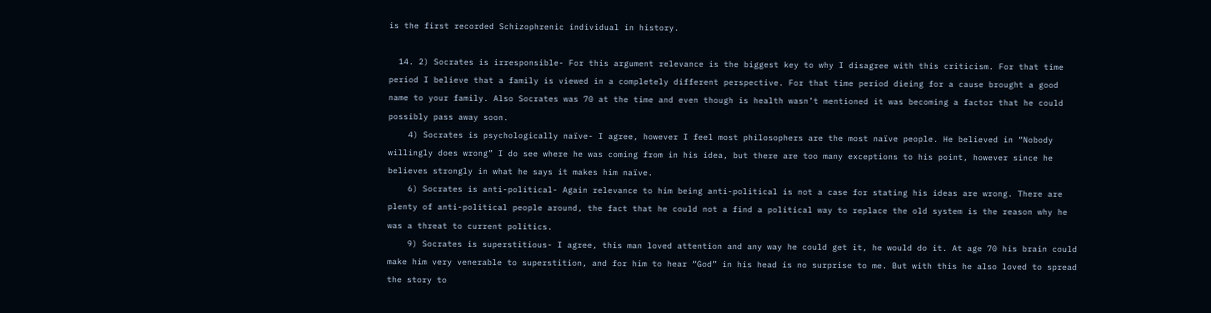is the first recorded Schizophrenic individual in history.

  14. 2) Socrates is irresponsible- For this argument relevance is the biggest key to why I disagree with this criticism. For that time period I believe that a family is viewed in a completely different perspective. For that time period dieing for a cause brought a good name to your family. Also Socrates was 70 at the time and even though is health wasn’t mentioned it was becoming a factor that he could possibly pass away soon.
    4) Socrates is psychologically naïve- I agree, however I feel most philosophers are the most naïve people. He believed in “Nobody willingly does wrong” I do see where he was coming from in his idea, but there are too many exceptions to his point, however since he believes strongly in what he says it makes him naïve.
    6) Socrates is anti-political- Again relevance to him being anti-political is not a case for stating his ideas are wrong. There are plenty of anti-political people around, the fact that he could not a find a political way to replace the old system is the reason why he was a threat to current politics.
    9) Socrates is superstitious- I agree, this man loved attention and any way he could get it, he would do it. At age 70 his brain could make him very venerable to superstition, and for him to hear “God” in his head is no surprise to me. But with this he also loved to spread the story to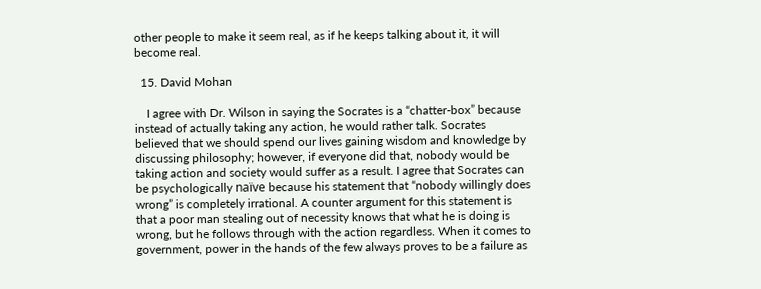other people to make it seem real, as if he keeps talking about it, it will become real.

  15. David Mohan

    I agree with Dr. Wilson in saying the Socrates is a “chatter-box” because instead of actually taking any action, he would rather talk. Socrates believed that we should spend our lives gaining wisdom and knowledge by discussing philosophy; however, if everyone did that, nobody would be taking action and society would suffer as a result. I agree that Socrates can be psychologically naïve because his statement that “nobody willingly does wrong” is completely irrational. A counter argument for this statement is that a poor man stealing out of necessity knows that what he is doing is wrong, but he follows through with the action regardless. When it comes to government, power in the hands of the few always proves to be a failure as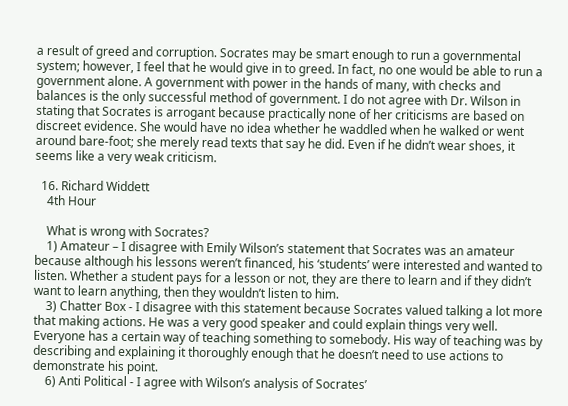a result of greed and corruption. Socrates may be smart enough to run a governmental system; however, I feel that he would give in to greed. In fact, no one would be able to run a government alone. A government with power in the hands of many, with checks and balances is the only successful method of government. I do not agree with Dr. Wilson in stating that Socrates is arrogant because practically none of her criticisms are based on discreet evidence. She would have no idea whether he waddled when he walked or went around bare-foot; she merely read texts that say he did. Even if he didn’t wear shoes, it seems like a very weak criticism.

  16. Richard Widdett
    4th Hour

    What is wrong with Socrates?
    1) Amateur – I disagree with Emily Wilson’s statement that Socrates was an amateur because although his lessons weren’t financed, his ‘students’ were interested and wanted to listen. Whether a student pays for a lesson or not, they are there to learn and if they didn’t want to learn anything, then they wouldn’t listen to him.
    3) Chatter Box - I disagree with this statement because Socrates valued talking a lot more that making actions. He was a very good speaker and could explain things very well. Everyone has a certain way of teaching something to somebody. His way of teaching was by describing and explaining it thoroughly enough that he doesn’t need to use actions to demonstrate his point.
    6) Anti Political - I agree with Wilson’s analysis of Socrates’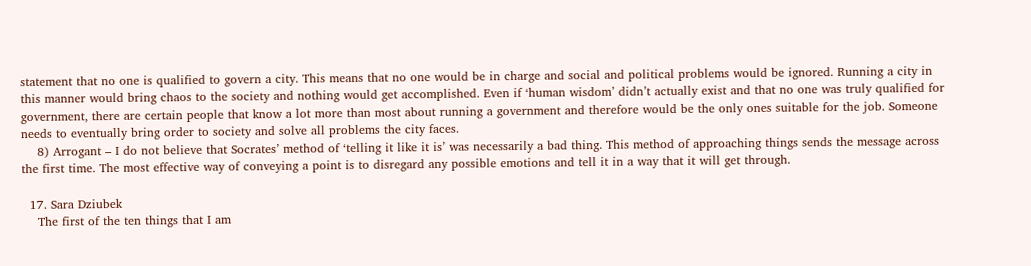statement that no one is qualified to govern a city. This means that no one would be in charge and social and political problems would be ignored. Running a city in this manner would bring chaos to the society and nothing would get accomplished. Even if ‘human wisdom’ didn’t actually exist and that no one was truly qualified for government, there are certain people that know a lot more than most about running a government and therefore would be the only ones suitable for the job. Someone needs to eventually bring order to society and solve all problems the city faces.
    8) Arrogant – I do not believe that Socrates’ method of ‘telling it like it is’ was necessarily a bad thing. This method of approaching things sends the message across the first time. The most effective way of conveying a point is to disregard any possible emotions and tell it in a way that it will get through.

  17. Sara Dziubek
    The first of the ten things that I am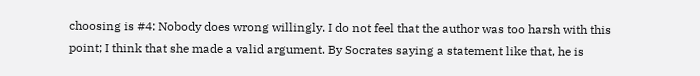choosing is #4: Nobody does wrong willingly. I do not feel that the author was too harsh with this point; I think that she made a valid argument. By Socrates saying a statement like that, he is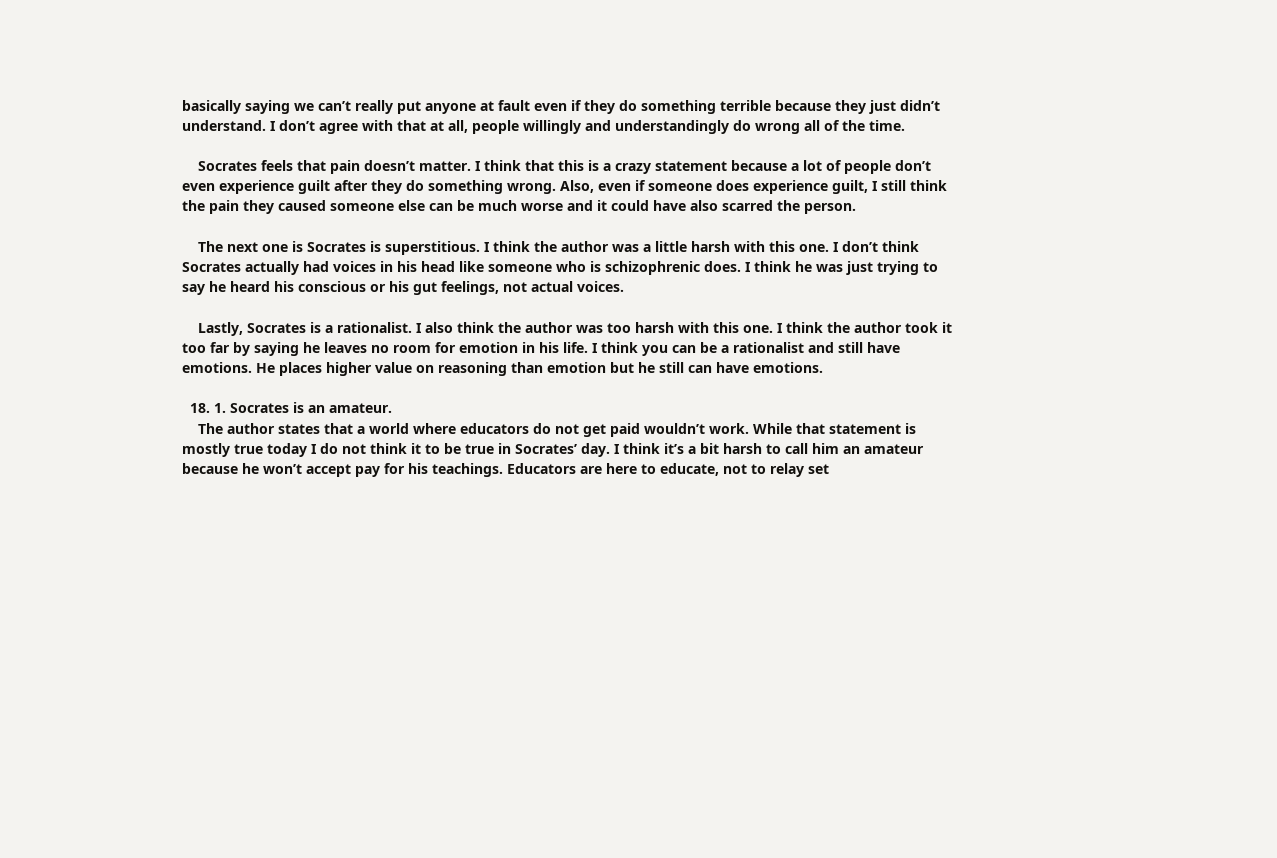basically saying we can’t really put anyone at fault even if they do something terrible because they just didn’t understand. I don’t agree with that at all, people willingly and understandingly do wrong all of the time.

    Socrates feels that pain doesn’t matter. I think that this is a crazy statement because a lot of people don’t even experience guilt after they do something wrong. Also, even if someone does experience guilt, I still think the pain they caused someone else can be much worse and it could have also scarred the person.

    The next one is Socrates is superstitious. I think the author was a little harsh with this one. I don’t think Socrates actually had voices in his head like someone who is schizophrenic does. I think he was just trying to say he heard his conscious or his gut feelings, not actual voices.

    Lastly, Socrates is a rationalist. I also think the author was too harsh with this one. I think the author took it too far by saying he leaves no room for emotion in his life. I think you can be a rationalist and still have emotions. He places higher value on reasoning than emotion but he still can have emotions.

  18. 1. Socrates is an amateur.
    The author states that a world where educators do not get paid wouldn’t work. While that statement is mostly true today I do not think it to be true in Socrates’ day. I think it’s a bit harsh to call him an amateur because he won’t accept pay for his teachings. Educators are here to educate, not to relay set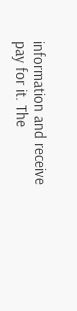information and receive pay for it. The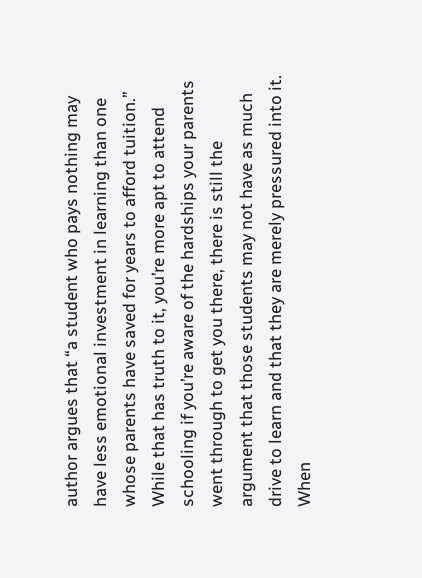author argues that “a student who pays nothing may have less emotional investment in learning than one whose parents have saved for years to afford tuition.” While that has truth to it, you’re more apt to attend schooling if you’re aware of the hardships your parents went through to get you there, there is still the argument that those students may not have as much drive to learn and that they are merely pressured into it. When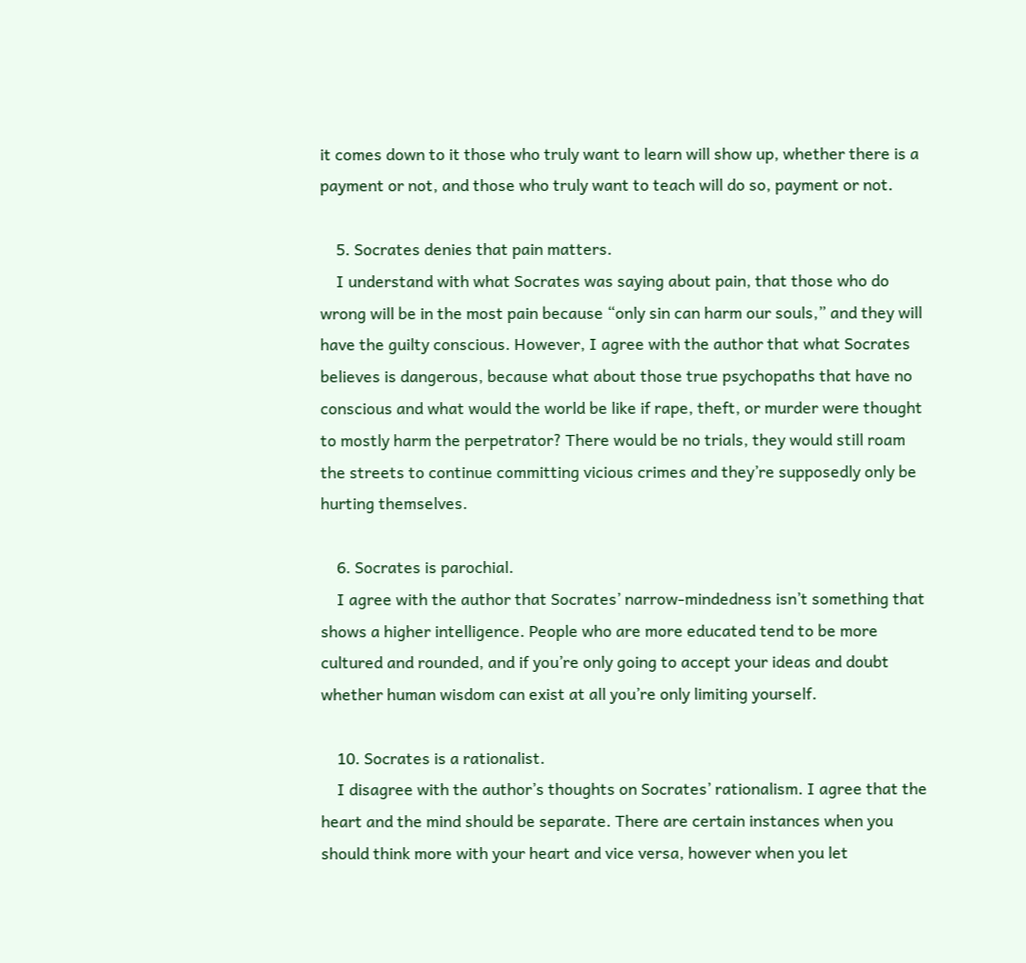it comes down to it those who truly want to learn will show up, whether there is a payment or not, and those who truly want to teach will do so, payment or not.

    5. Socrates denies that pain matters.
    I understand with what Socrates was saying about pain, that those who do wrong will be in the most pain because “only sin can harm our souls,” and they will have the guilty conscious. However, I agree with the author that what Socrates believes is dangerous, because what about those true psychopaths that have no conscious and what would the world be like if rape, theft, or murder were thought to mostly harm the perpetrator? There would be no trials, they would still roam the streets to continue committing vicious crimes and they’re supposedly only be hurting themselves.

    6. Socrates is parochial.
    I agree with the author that Socrates’ narrow-mindedness isn’t something that shows a higher intelligence. People who are more educated tend to be more cultured and rounded, and if you’re only going to accept your ideas and doubt whether human wisdom can exist at all you’re only limiting yourself.

    10. Socrates is a rationalist.
    I disagree with the author’s thoughts on Socrates’ rationalism. I agree that the heart and the mind should be separate. There are certain instances when you should think more with your heart and vice versa, however when you let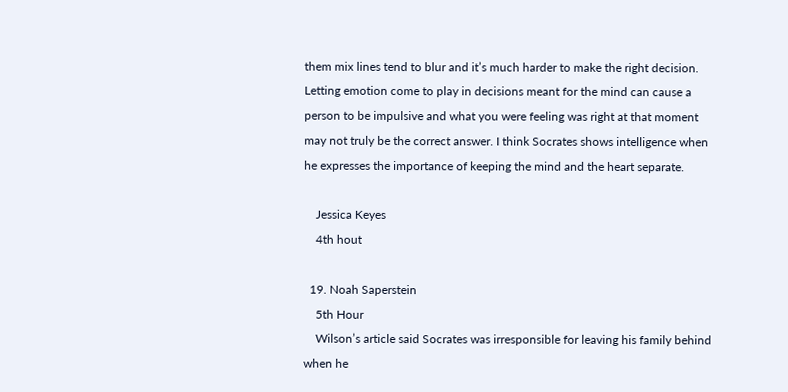them mix lines tend to blur and it’s much harder to make the right decision. Letting emotion come to play in decisions meant for the mind can cause a person to be impulsive and what you were feeling was right at that moment may not truly be the correct answer. I think Socrates shows intelligence when he expresses the importance of keeping the mind and the heart separate.

    Jessica Keyes
    4th hout

  19. Noah Saperstein
    5th Hour
    Wilson’s article said Socrates was irresponsible for leaving his family behind when he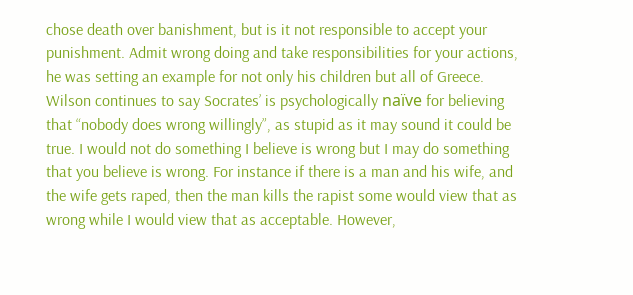chose death over banishment, but is it not responsible to accept your punishment. Admit wrong doing and take responsibilities for your actions, he was setting an example for not only his children but all of Greece. Wilson continues to say Socrates’ is psychologically naïve for believing that “nobody does wrong willingly”, as stupid as it may sound it could be true. I would not do something I believe is wrong but I may do something that you believe is wrong. For instance if there is a man and his wife, and the wife gets raped, then the man kills the rapist some would view that as wrong while I would view that as acceptable. However,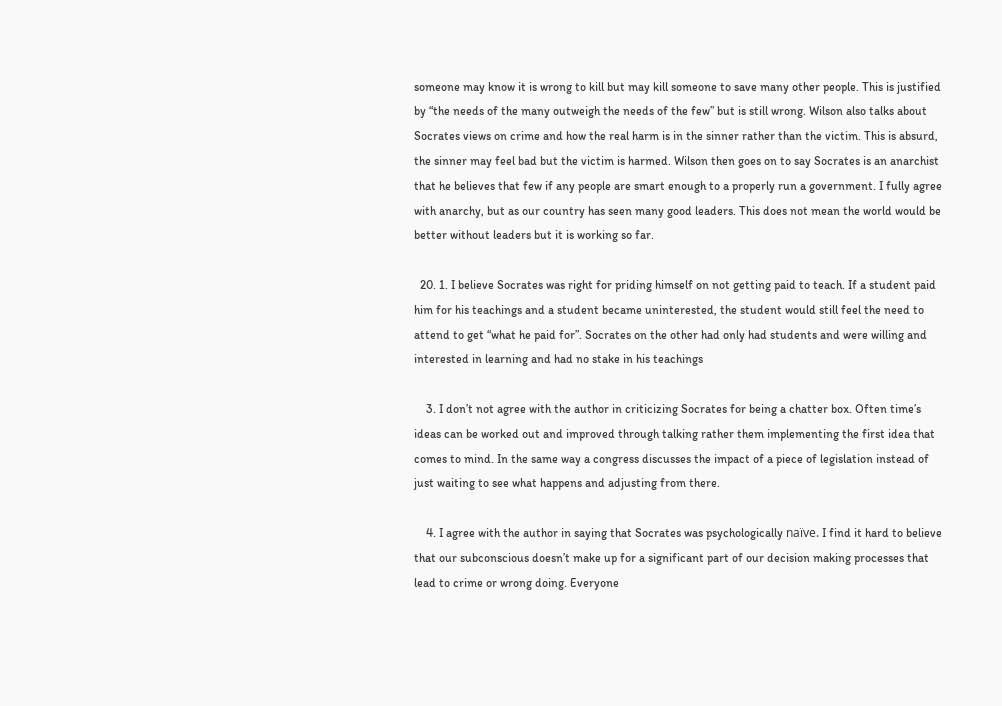someone may know it is wrong to kill but may kill someone to save many other people. This is justified by “the needs of the many outweigh the needs of the few” but is still wrong. Wilson also talks about Socrates views on crime and how the real harm is in the sinner rather than the victim. This is absurd, the sinner may feel bad but the victim is harmed. Wilson then goes on to say Socrates is an anarchist that he believes that few if any people are smart enough to a properly run a government. I fully agree with anarchy, but as our country has seen many good leaders. This does not mean the world would be better without leaders but it is working so far.

  20. 1. I believe Socrates was right for priding himself on not getting paid to teach. If a student paid him for his teachings and a student became uninterested, the student would still feel the need to attend to get “what he paid for”. Socrates on the other had only had students and were willing and interested in learning and had no stake in his teachings

    3. I don’t not agree with the author in criticizing Socrates for being a chatter box. Often time’s ideas can be worked out and improved through talking rather them implementing the first idea that comes to mind. In the same way a congress discusses the impact of a piece of legislation instead of just waiting to see what happens and adjusting from there.

    4. I agree with the author in saying that Socrates was psychologically naïve. I find it hard to believe that our subconscious doesn’t make up for a significant part of our decision making processes that lead to crime or wrong doing. Everyone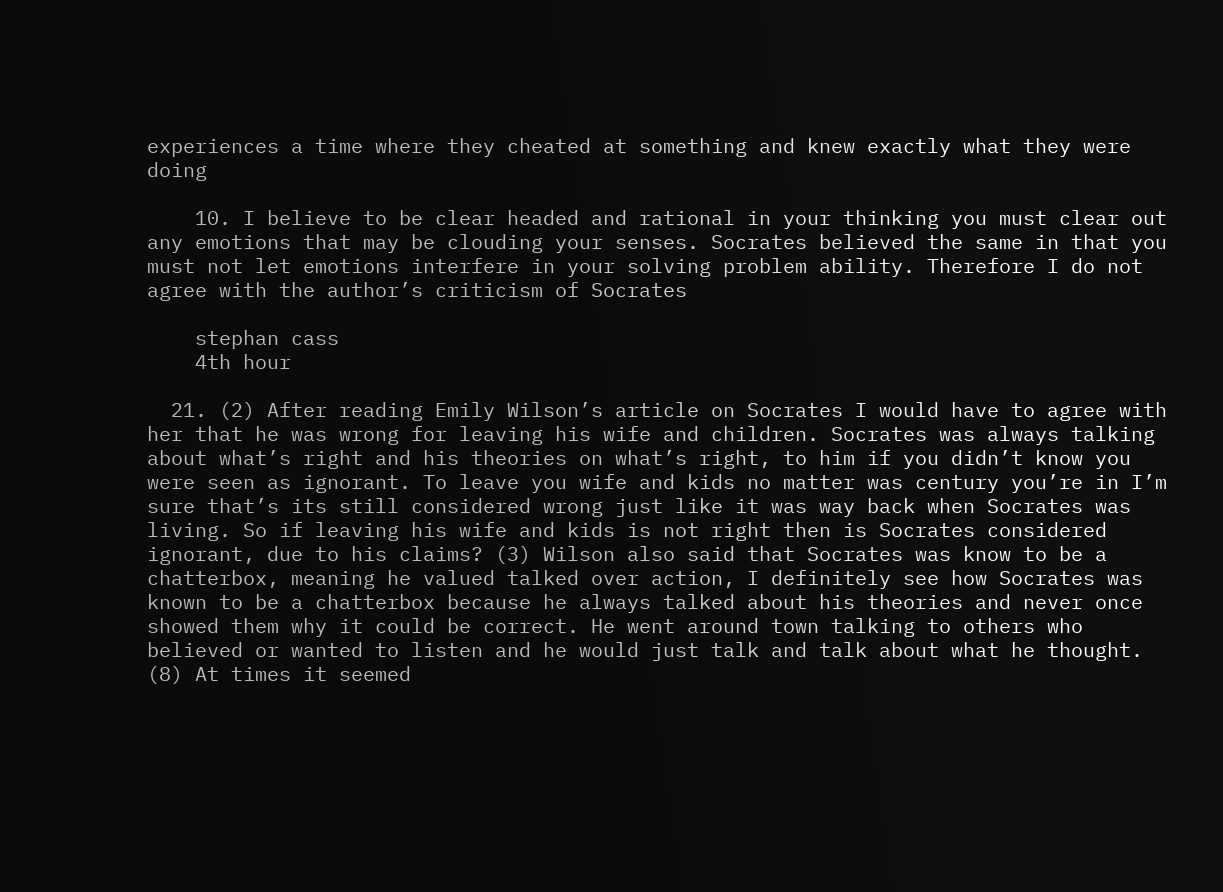experiences a time where they cheated at something and knew exactly what they were doing

    10. I believe to be clear headed and rational in your thinking you must clear out any emotions that may be clouding your senses. Socrates believed the same in that you must not let emotions interfere in your solving problem ability. Therefore I do not agree with the author’s criticism of Socrates

    stephan cass
    4th hour

  21. (2) After reading Emily Wilson’s article on Socrates I would have to agree with her that he was wrong for leaving his wife and children. Socrates was always talking about what’s right and his theories on what’s right, to him if you didn’t know you were seen as ignorant. To leave you wife and kids no matter was century you’re in I’m sure that’s its still considered wrong just like it was way back when Socrates was living. So if leaving his wife and kids is not right then is Socrates considered ignorant, due to his claims? (3) Wilson also said that Socrates was know to be a chatterbox, meaning he valued talked over action, I definitely see how Socrates was known to be a chatterbox because he always talked about his theories and never once showed them why it could be correct. He went around town talking to others who believed or wanted to listen and he would just talk and talk about what he thought. (8) At times it seemed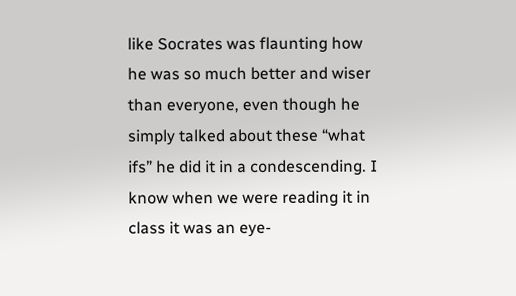like Socrates was flaunting how he was so much better and wiser than everyone, even though he simply talked about these “what ifs” he did it in a condescending. I know when we were reading it in class it was an eye-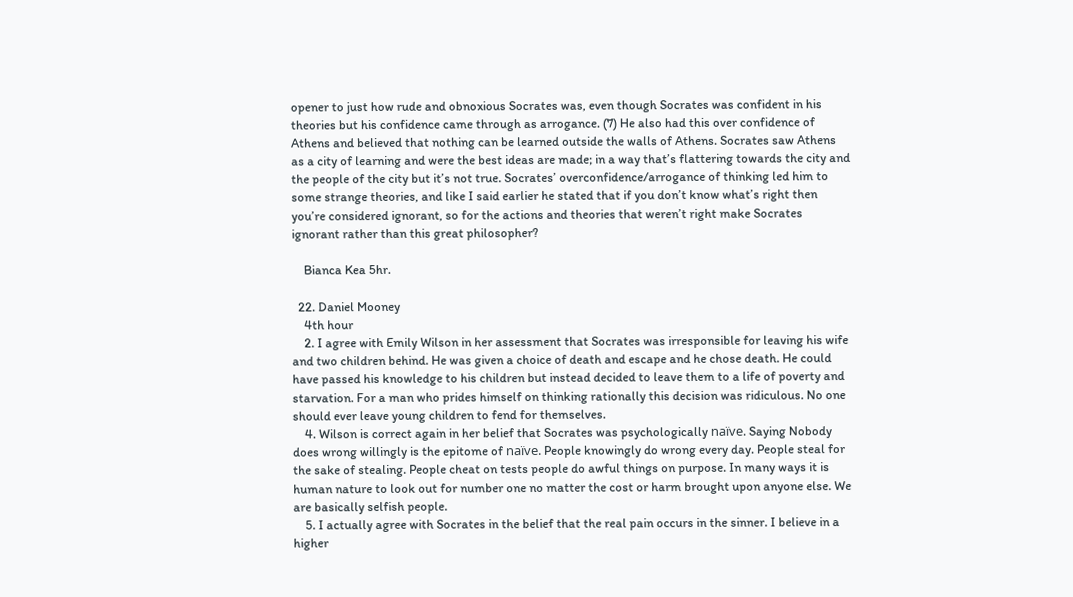opener to just how rude and obnoxious Socrates was, even though Socrates was confident in his theories but his confidence came through as arrogance. (7) He also had this over confidence of Athens and believed that nothing can be learned outside the walls of Athens. Socrates saw Athens as a city of learning and were the best ideas are made; in a way that’s flattering towards the city and the people of the city but it’s not true. Socrates’ overconfidence/arrogance of thinking led him to some strange theories, and like I said earlier he stated that if you don’t know what’s right then you’re considered ignorant, so for the actions and theories that weren’t right make Socrates ignorant rather than this great philosopher?

    Bianca Kea 5hr.

  22. Daniel Mooney
    4th hour
    2. I agree with Emily Wilson in her assessment that Socrates was irresponsible for leaving his wife and two children behind. He was given a choice of death and escape and he chose death. He could have passed his knowledge to his children but instead decided to leave them to a life of poverty and starvation. For a man who prides himself on thinking rationally this decision was ridiculous. No one should ever leave young children to fend for themselves.
    4. Wilson is correct again in her belief that Socrates was psychologically naïve. Saying Nobody does wrong willingly is the epitome of naïve. People knowingly do wrong every day. People steal for the sake of stealing. People cheat on tests people do awful things on purpose. In many ways it is human nature to look out for number one no matter the cost or harm brought upon anyone else. We are basically selfish people.
    5. I actually agree with Socrates in the belief that the real pain occurs in the sinner. I believe in a higher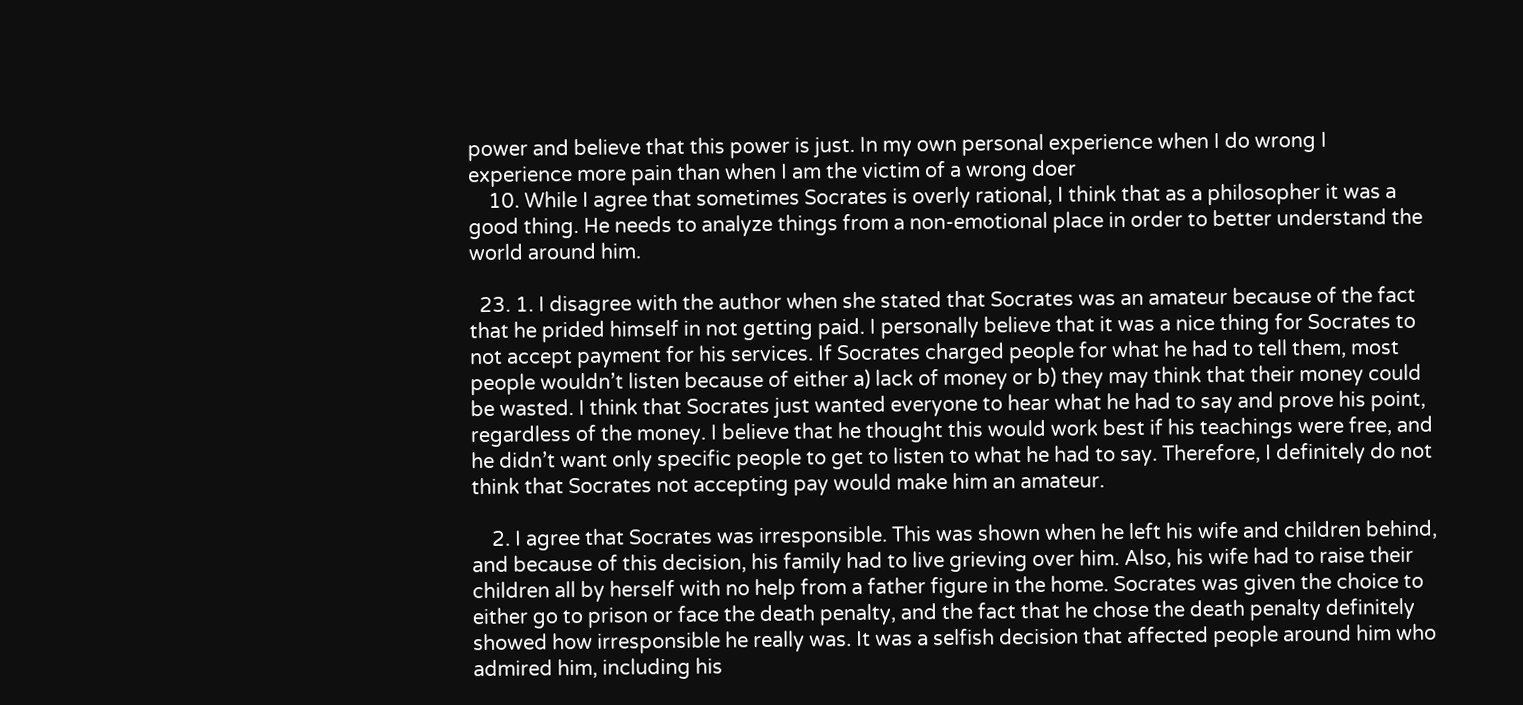power and believe that this power is just. In my own personal experience when I do wrong I experience more pain than when I am the victim of a wrong doer
    10. While I agree that sometimes Socrates is overly rational, I think that as a philosopher it was a good thing. He needs to analyze things from a non-emotional place in order to better understand the world around him.

  23. 1. I disagree with the author when she stated that Socrates was an amateur because of the fact that he prided himself in not getting paid. I personally believe that it was a nice thing for Socrates to not accept payment for his services. If Socrates charged people for what he had to tell them, most people wouldn’t listen because of either a) lack of money or b) they may think that their money could be wasted. I think that Socrates just wanted everyone to hear what he had to say and prove his point, regardless of the money. I believe that he thought this would work best if his teachings were free, and he didn’t want only specific people to get to listen to what he had to say. Therefore, I definitely do not think that Socrates not accepting pay would make him an amateur.

    2. I agree that Socrates was irresponsible. This was shown when he left his wife and children behind, and because of this decision, his family had to live grieving over him. Also, his wife had to raise their children all by herself with no help from a father figure in the home. Socrates was given the choice to either go to prison or face the death penalty, and the fact that he chose the death penalty definitely showed how irresponsible he really was. It was a selfish decision that affected people around him who admired him, including his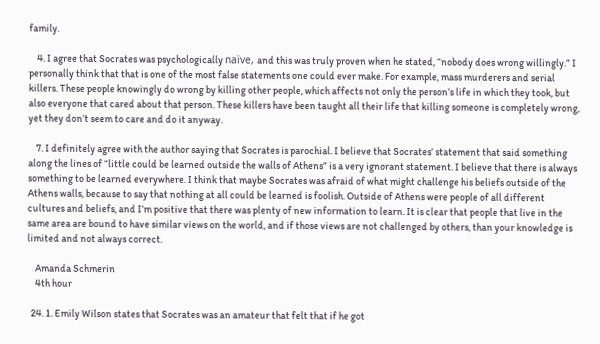family.

    4. I agree that Socrates was psychologically naïve, and this was truly proven when he stated, “nobody does wrong willingly.” I personally think that that is one of the most false statements one could ever make. For example, mass murderers and serial killers. These people knowingly do wrong by killing other people, which affects not only the person’s life in which they took, but also everyone that cared about that person. These killers have been taught all their life that killing someone is completely wrong, yet they don’t seem to care and do it anyway.

    7. I definitely agree with the author saying that Socrates is parochial. I believe that Socrates’ statement that said something along the lines of “little could be learned outside the walls of Athens” is a very ignorant statement. I believe that there is always something to be learned everywhere. I think that maybe Socrates was afraid of what might challenge his beliefs outside of the Athens walls, because to say that nothing at all could be learned is foolish. Outside of Athens were people of all different cultures and beliefs, and I’m positive that there was plenty of new information to learn. It is clear that people that live in the same area are bound to have similar views on the world, and if those views are not challenged by others, than your knowledge is limited and not always correct.

    Amanda Schmerin
    4th hour

  24. 1. Emily Wilson states that Socrates was an amateur that felt that if he got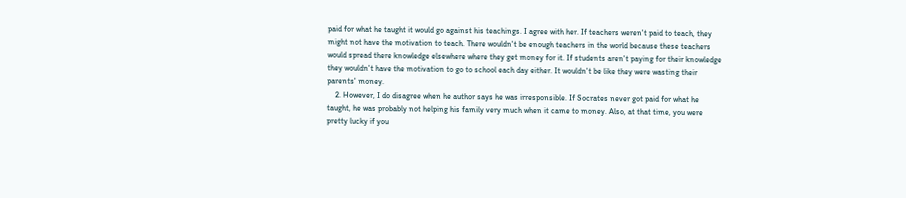paid for what he taught it would go against his teachings. I agree with her. If teachers weren't paid to teach, they might not have the motivation to teach. There wouldn't be enough teachers in the world because these teachers would spread there knowledge elsewhere where they get money for it. If students aren't paying for their knowledge they wouldn't have the motivation to go to school each day either. It wouldn't be like they were wasting their parents' money.
    2. However, I do disagree when he author says he was irresponsible. If Socrates never got paid for what he taught, he was probably not helping his family very much when it came to money. Also, at that time, you were pretty lucky if you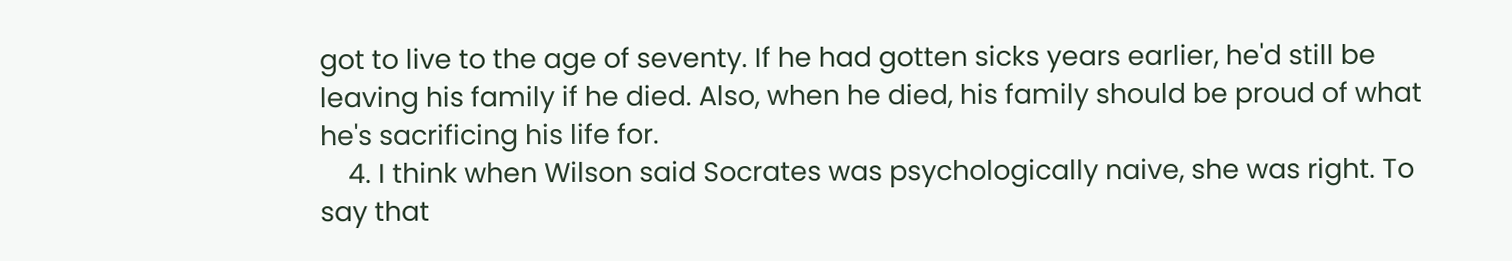got to live to the age of seventy. If he had gotten sicks years earlier, he'd still be leaving his family if he died. Also, when he died, his family should be proud of what he's sacrificing his life for.
    4. I think when Wilson said Socrates was psychologically naive, she was right. To say that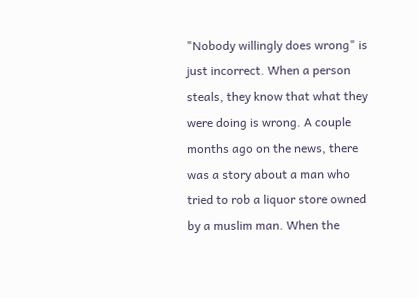"Nobody willingly does wrong" is just incorrect. When a person steals, they know that what they were doing is wrong. A couple months ago on the news, there was a story about a man who tried to rob a liquor store owned by a muslim man. When the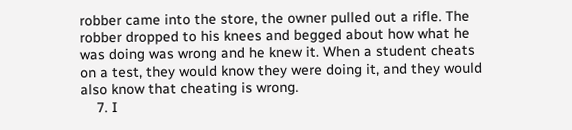robber came into the store, the owner pulled out a rifle. The robber dropped to his knees and begged about how what he was doing was wrong and he knew it. When a student cheats on a test, they would know they were doing it, and they would also know that cheating is wrong.
    7. I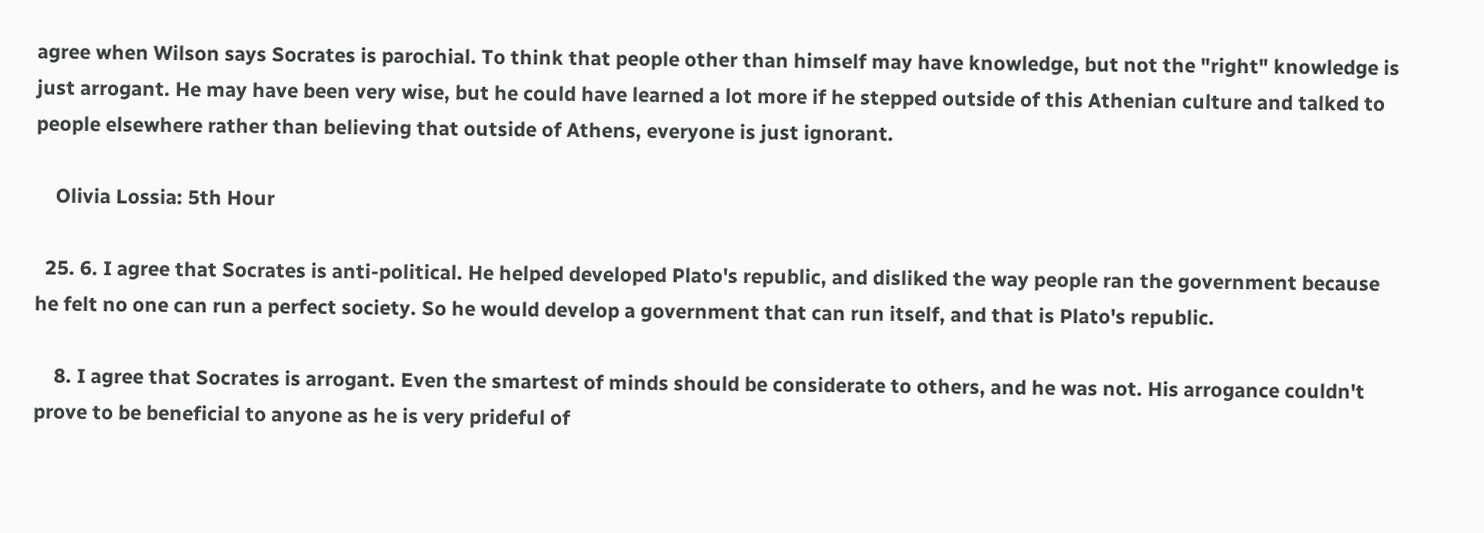agree when Wilson says Socrates is parochial. To think that people other than himself may have knowledge, but not the "right" knowledge is just arrogant. He may have been very wise, but he could have learned a lot more if he stepped outside of this Athenian culture and talked to people elsewhere rather than believing that outside of Athens, everyone is just ignorant.

    Olivia Lossia: 5th Hour

  25. 6. I agree that Socrates is anti-political. He helped developed Plato's republic, and disliked the way people ran the government because he felt no one can run a perfect society. So he would develop a government that can run itself, and that is Plato's republic.

    8. I agree that Socrates is arrogant. Even the smartest of minds should be considerate to others, and he was not. His arrogance couldn't prove to be beneficial to anyone as he is very prideful of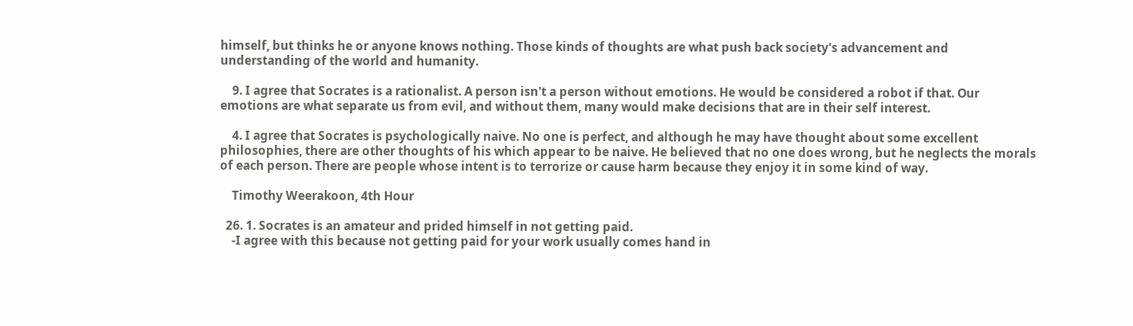himself, but thinks he or anyone knows nothing. Those kinds of thoughts are what push back society's advancement and understanding of the world and humanity.

    9. I agree that Socrates is a rationalist. A person isn't a person without emotions. He would be considered a robot if that. Our emotions are what separate us from evil, and without them, many would make decisions that are in their self interest.

    4. I agree that Socrates is psychologically naive. No one is perfect, and although he may have thought about some excellent philosophies, there are other thoughts of his which appear to be naive. He believed that no one does wrong, but he neglects the morals of each person. There are people whose intent is to terrorize or cause harm because they enjoy it in some kind of way.

    Timothy Weerakoon, 4th Hour

  26. 1. Socrates is an amateur and prided himself in not getting paid.
    -I agree with this because not getting paid for your work usually comes hand in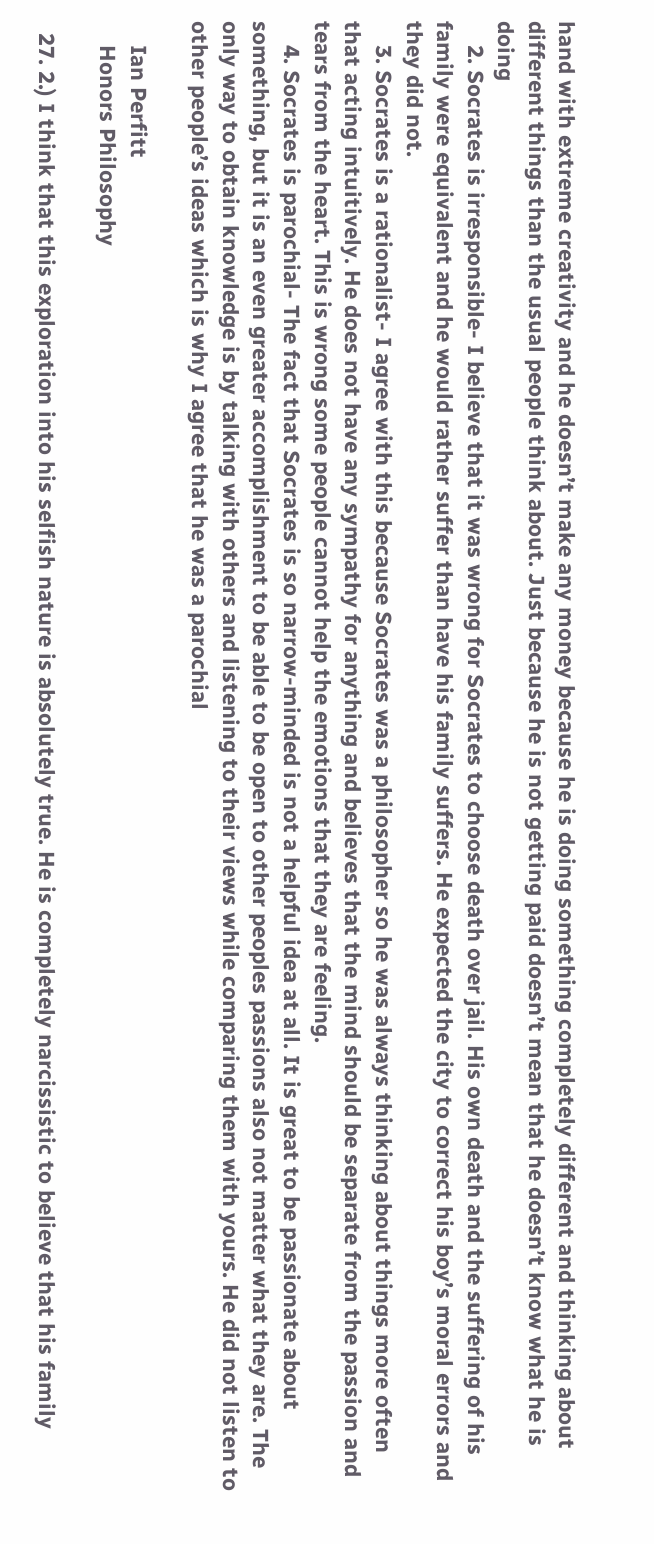hand with extreme creativity and he doesn’t make any money because he is doing something completely different and thinking about different things than the usual people think about. Just because he is not getting paid doesn’t mean that he doesn’t know what he is doing
    2. Socrates is irresponsible- I believe that it was wrong for Socrates to choose death over jail. His own death and the suffering of his family were equivalent and he would rather suffer than have his family suffers. He expected the city to correct his boy’s moral errors and they did not.
    3. Socrates is a rationalist- I agree with this because Socrates was a philosopher so he was always thinking about things more often that acting intuitively. He does not have any sympathy for anything and believes that the mind should be separate from the passion and tears from the heart. This is wrong some people cannot help the emotions that they are feeling.
    4. Socrates is parochial- The fact that Socrates is so narrow-minded is not a helpful idea at all. It is great to be passionate about something, but it is an even greater accomplishment to be able to be open to other peoples passions also not matter what they are. The only way to obtain knowledge is by talking with others and listening to their views while comparing them with yours. He did not listen to other people’s ideas which is why I agree that he was a parochial

    Ian Perfitt
    Honors Philosophy

  27. 2.) I think that this exploration into his selfish nature is absolutely true. He is completely narcissistic to believe that his family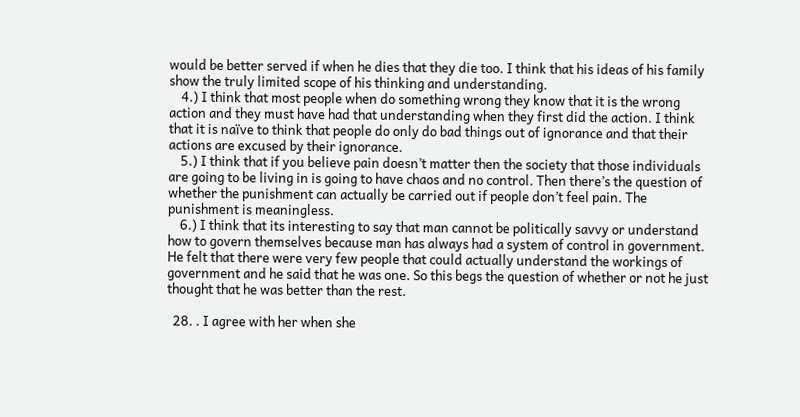would be better served if when he dies that they die too. I think that his ideas of his family show the truly limited scope of his thinking and understanding.
    4.) I think that most people when do something wrong they know that it is the wrong action and they must have had that understanding when they first did the action. I think that it is naïve to think that people do only do bad things out of ignorance and that their actions are excused by their ignorance.
    5.) I think that if you believe pain doesn’t matter then the society that those individuals are going to be living in is going to have chaos and no control. Then there’s the question of whether the punishment can actually be carried out if people don’t feel pain. The punishment is meaningless.
    6.) I think that its interesting to say that man cannot be politically savvy or understand how to govern themselves because man has always had a system of control in government. He felt that there were very few people that could actually understand the workings of government and he said that he was one. So this begs the question of whether or not he just thought that he was better than the rest.

  28. . I agree with her when she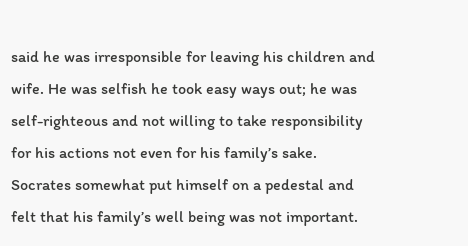said he was irresponsible for leaving his children and wife. He was selfish he took easy ways out; he was self-righteous and not willing to take responsibility for his actions not even for his family’s sake. Socrates somewhat put himself on a pedestal and felt that his family’s well being was not important.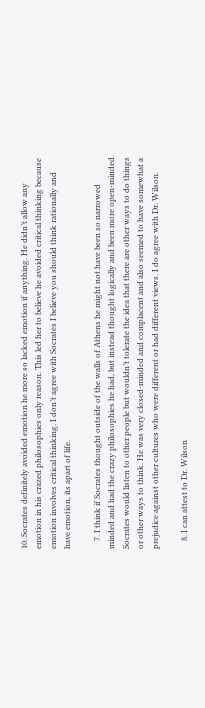10. Socrates definitely avoided emotion he more so lacked emotion if anything. He didn’t allow any emotion in his crazed philosophies only reason. This led her to believe he avoided critical thinking because emotion involves critical thinking. I don’t agree with Socrates I believe you should think rationally and have emotion, its apart of life.

    7. I think if Socrates thought outside of the walls of Athens he might not have been so narrowed minded and had the crazy philosophies he had, but instead thought logically and been more open-minded. Socrates would listen to other people but wouldn’t tolerate the idea that there are other ways to do things or other ways to think. He was very closed-minded and complacent and also seemed to have somewhat a prejudice against other cultures who were different or had different views. I do agree with Dr. Wilson.

    8. I can attest to Dr. Wilson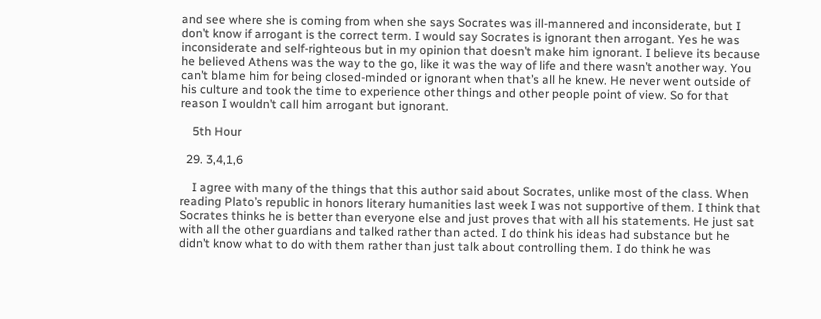and see where she is coming from when she says Socrates was ill-mannered and inconsiderate, but I don’t know if arrogant is the correct term. I would say Socrates is ignorant then arrogant. Yes he was inconsiderate and self-righteous but in my opinion that doesn’t make him ignorant. I believe its because he believed Athens was the way to the go, like it was the way of life and there wasn’t another way. You can’t blame him for being closed-minded or ignorant when that’s all he knew. He never went outside of his culture and took the time to experience other things and other people point of view. So for that reason I wouldn’t call him arrogant but ignorant.

    5th Hour

  29. 3,4,1,6

    I agree with many of the things that this author said about Socrates, unlike most of the class. When reading Plato’s republic in honors literary humanities last week I was not supportive of them. I think that Socrates thinks he is better than everyone else and just proves that with all his statements. He just sat with all the other guardians and talked rather than acted. I do think his ideas had substance but he didn’t know what to do with them rather than just talk about controlling them. I do think he was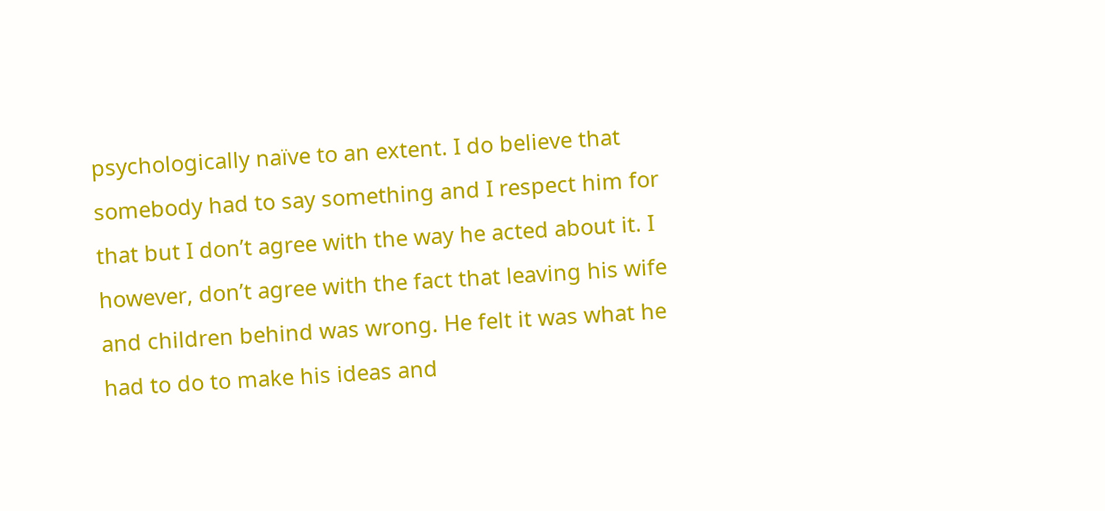psychologically naïve to an extent. I do believe that somebody had to say something and I respect him for that but I don’t agree with the way he acted about it. I however, don’t agree with the fact that leaving his wife and children behind was wrong. He felt it was what he had to do to make his ideas and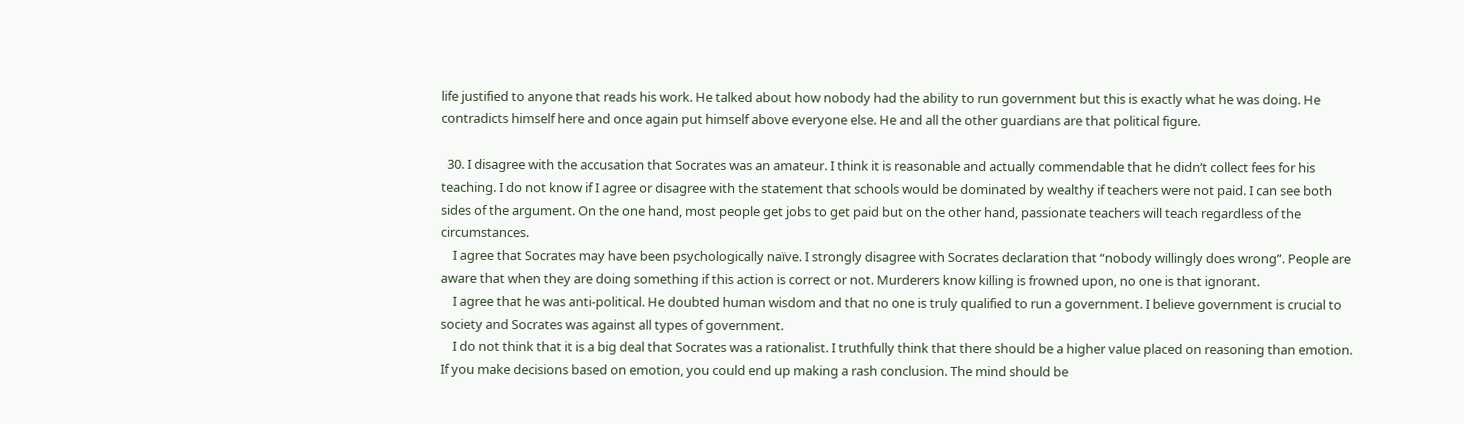life justified to anyone that reads his work. He talked about how nobody had the ability to run government but this is exactly what he was doing. He contradicts himself here and once again put himself above everyone else. He and all the other guardians are that political figure.

  30. I disagree with the accusation that Socrates was an amateur. I think it is reasonable and actually commendable that he didn’t collect fees for his teaching. I do not know if I agree or disagree with the statement that schools would be dominated by wealthy if teachers were not paid. I can see both sides of the argument. On the one hand, most people get jobs to get paid but on the other hand, passionate teachers will teach regardless of the circumstances.
    I agree that Socrates may have been psychologically naïve. I strongly disagree with Socrates declaration that “nobody willingly does wrong”. People are aware that when they are doing something if this action is correct or not. Murderers know killing is frowned upon, no one is that ignorant.
    I agree that he was anti-political. He doubted human wisdom and that no one is truly qualified to run a government. I believe government is crucial to society and Socrates was against all types of government.
    I do not think that it is a big deal that Socrates was a rationalist. I truthfully think that there should be a higher value placed on reasoning than emotion. If you make decisions based on emotion, you could end up making a rash conclusion. The mind should be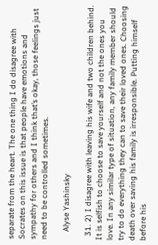separate from the heart. The one thing I do disagree with Socrates on this issue is that people have emotions and sympathy for others and I think that’s okay, those feelings just need to be controlled sometimes.

    Alyse Yashinsky

  31. 2) I disagree with leaving his wife and two children behind. It is selfish to choose to save yourself and not the ones you love. In any similar type of situation, any family member should try to do everything they can to save their loved ones. Choosing death over saving his family is irresponsible. Putting himself before his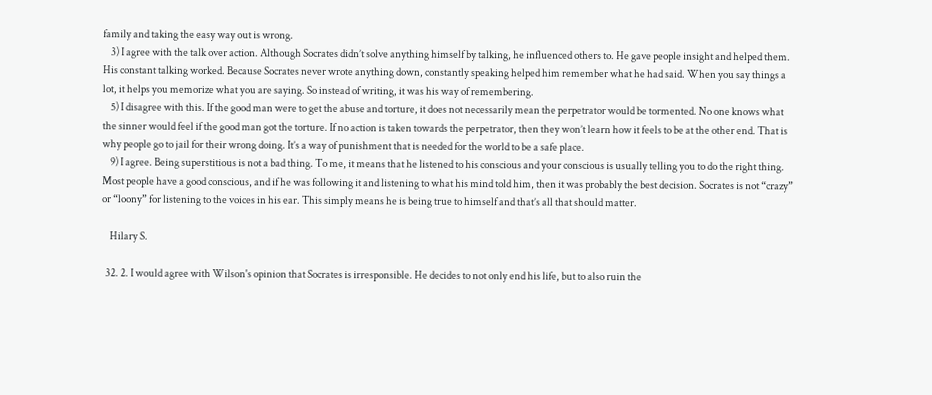family and taking the easy way out is wrong.
    3) I agree with the talk over action. Although Socrates didn’t solve anything himself by talking, he influenced others to. He gave people insight and helped them. His constant talking worked. Because Socrates never wrote anything down, constantly speaking helped him remember what he had said. When you say things a lot, it helps you memorize what you are saying. So instead of writing, it was his way of remembering.
    5) I disagree with this. If the good man were to get the abuse and torture, it does not necessarily mean the perpetrator would be tormented. No one knows what the sinner would feel if the good man got the torture. If no action is taken towards the perpetrator, then they won’t learn how it feels to be at the other end. That is why people go to jail for their wrong doing. It’s a way of punishment that is needed for the world to be a safe place.
    9) I agree. Being superstitious is not a bad thing. To me, it means that he listened to his conscious and your conscious is usually telling you to do the right thing. Most people have a good conscious, and if he was following it and listening to what his mind told him, then it was probably the best decision. Socrates is not “crazy” or “loony” for listening to the voices in his ear. This simply means he is being true to himself and that’s all that should matter.

    Hilary S.

  32. 2. I would agree with Wilson's opinion that Socrates is irresponsible. He decides to not only end his life, but to also ruin the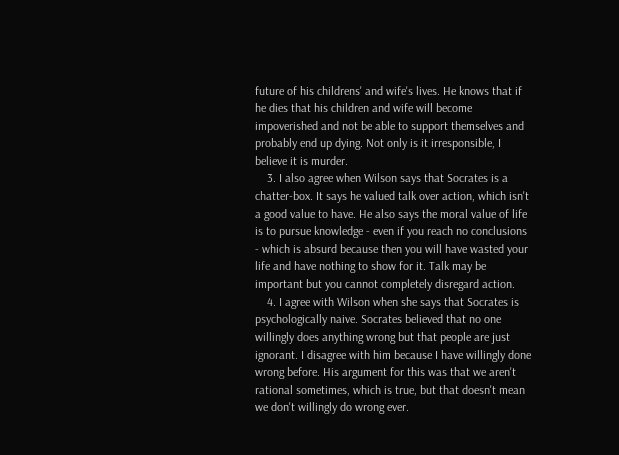future of his childrens' and wife's lives. He knows that if he dies that his children and wife will become impoverished and not be able to support themselves and probably end up dying. Not only is it irresponsible, I believe it is murder.
    3. I also agree when Wilson says that Socrates is a chatter-box. It says he valued talk over action, which isn't a good value to have. He also says the moral value of life is to pursue knowledge - even if you reach no conclusions - which is absurd because then you will have wasted your life and have nothing to show for it. Talk may be important but you cannot completely disregard action.
    4. I agree with Wilson when she says that Socrates is psychologically naive. Socrates believed that no one willingly does anything wrong but that people are just ignorant. I disagree with him because I have willingly done wrong before. His argument for this was that we aren't rational sometimes, which is true, but that doesn't mean we don't willingly do wrong ever.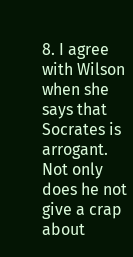8. I agree with Wilson when she says that Socrates is arrogant. Not only does he not give a crap about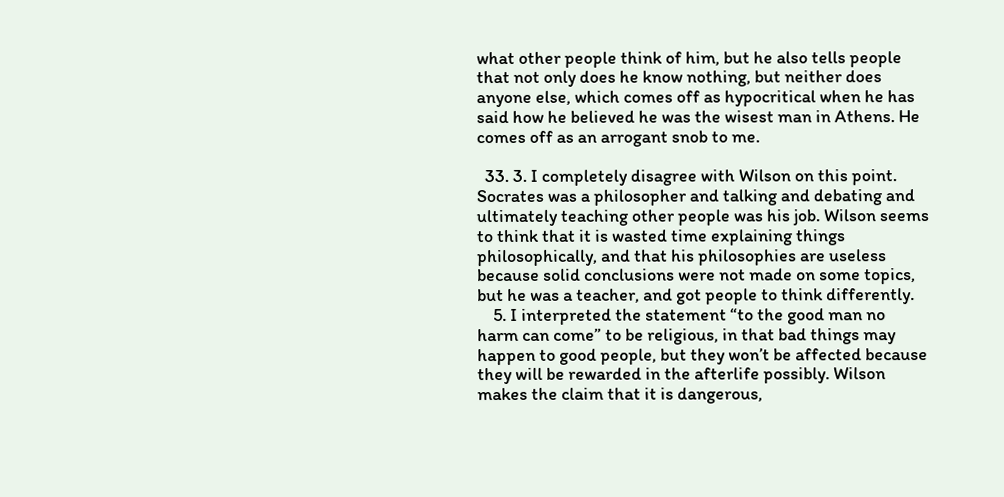what other people think of him, but he also tells people that not only does he know nothing, but neither does anyone else, which comes off as hypocritical when he has said how he believed he was the wisest man in Athens. He comes off as an arrogant snob to me.

  33. 3. I completely disagree with Wilson on this point. Socrates was a philosopher and talking and debating and ultimately teaching other people was his job. Wilson seems to think that it is wasted time explaining things philosophically, and that his philosophies are useless because solid conclusions were not made on some topics, but he was a teacher, and got people to think differently.
    5. I interpreted the statement “to the good man no harm can come” to be religious, in that bad things may happen to good people, but they won’t be affected because they will be rewarded in the afterlife possibly. Wilson makes the claim that it is dangerous,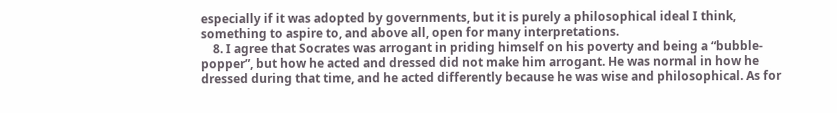especially if it was adopted by governments, but it is purely a philosophical ideal I think, something to aspire to, and above all, open for many interpretations.
    8. I agree that Socrates was arrogant in priding himself on his poverty and being a “bubble-popper”, but how he acted and dressed did not make him arrogant. He was normal in how he dressed during that time, and he acted differently because he was wise and philosophical. As for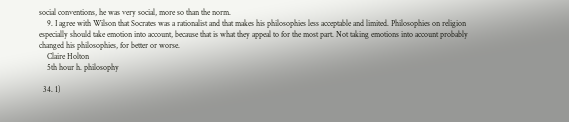social conventions, he was very social, more so than the norm.
    9. I agree with Wilson that Socrates was a rationalist and that makes his philosophies less acceptable and limited. Philosophies on religion especially should take emotion into account, because that is what they appeal to for the most part. Not taking emotions into account probably changed his philosophies, for better or worse.
    Claire Holton
    5th hour h. philosophy

  34. 1)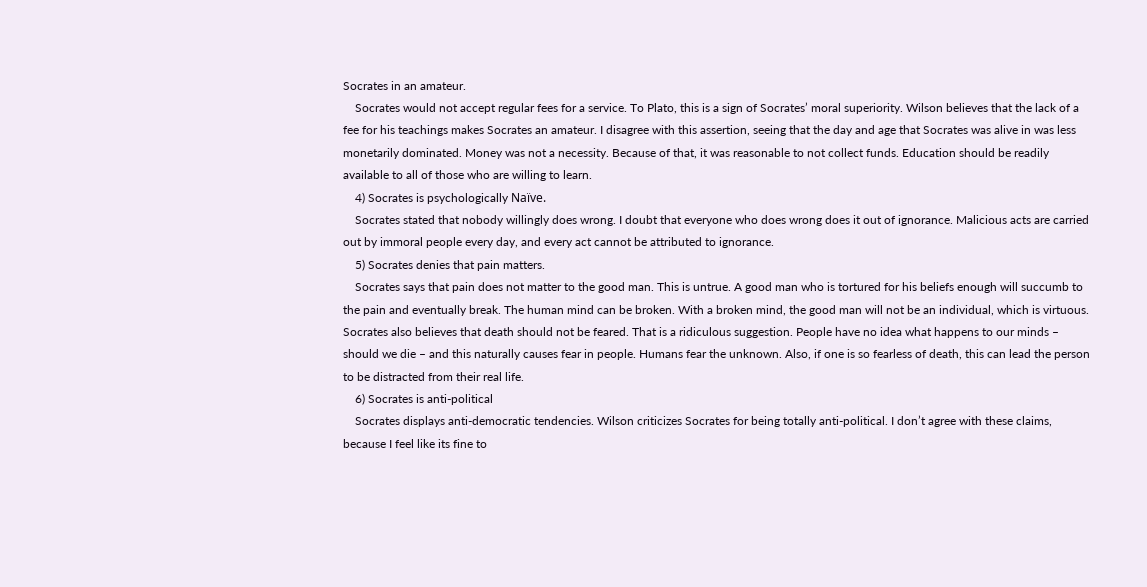Socrates in an amateur.
    Socrates would not accept regular fees for a service. To Plato, this is a sign of Socrates’ moral superiority. Wilson believes that the lack of a fee for his teachings makes Socrates an amateur. I disagree with this assertion, seeing that the day and age that Socrates was alive in was less monetarily dominated. Money was not a necessity. Because of that, it was reasonable to not collect funds. Education should be readily available to all of those who are willing to learn.
    4) Socrates is psychologically Naïve.
    Socrates stated that nobody willingly does wrong. I doubt that everyone who does wrong does it out of ignorance. Malicious acts are carried out by immoral people every day, and every act cannot be attributed to ignorance.
    5) Socrates denies that pain matters.
    Socrates says that pain does not matter to the good man. This is untrue. A good man who is tortured for his beliefs enough will succumb to the pain and eventually break. The human mind can be broken. With a broken mind, the good man will not be an individual, which is virtuous. Socrates also believes that death should not be feared. That is a ridiculous suggestion. People have no idea what happens to our minds – should we die – and this naturally causes fear in people. Humans fear the unknown. Also, if one is so fearless of death, this can lead the person to be distracted from their real life.
    6) Socrates is anti-political
    Socrates displays anti-democratic tendencies. Wilson criticizes Socrates for being totally anti-political. I don’t agree with these claims, because I feel like its fine to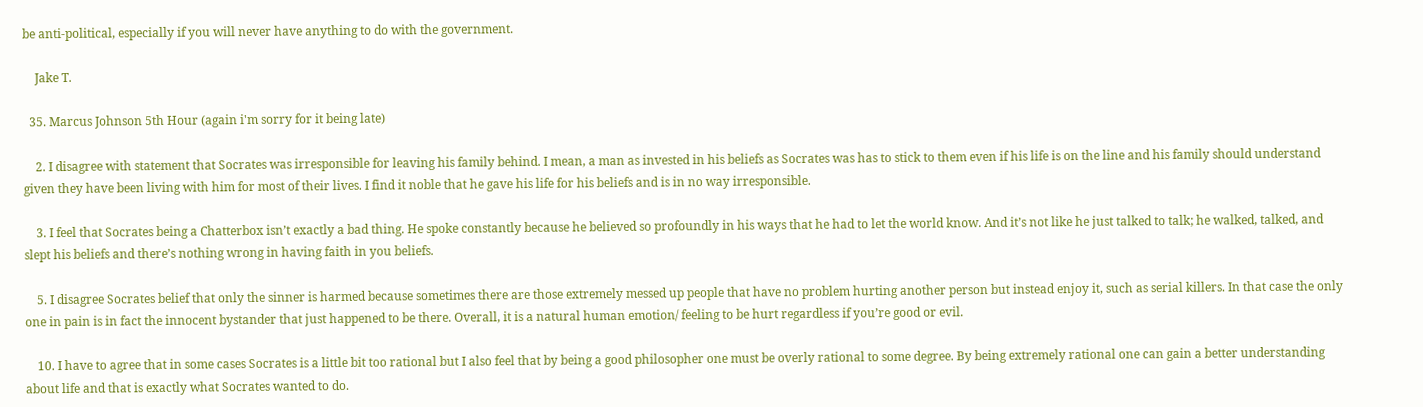be anti-political, especially if you will never have anything to do with the government.

    Jake T.

  35. Marcus Johnson 5th Hour (again i'm sorry for it being late)

    2. I disagree with statement that Socrates was irresponsible for leaving his family behind. I mean, a man as invested in his beliefs as Socrates was has to stick to them even if his life is on the line and his family should understand given they have been living with him for most of their lives. I find it noble that he gave his life for his beliefs and is in no way irresponsible.

    3. I feel that Socrates being a Chatterbox isn’t exactly a bad thing. He spoke constantly because he believed so profoundly in his ways that he had to let the world know. And it’s not like he just talked to talk; he walked, talked, and slept his beliefs and there’s nothing wrong in having faith in you beliefs.

    5. I disagree Socrates belief that only the sinner is harmed because sometimes there are those extremely messed up people that have no problem hurting another person but instead enjoy it, such as serial killers. In that case the only one in pain is in fact the innocent bystander that just happened to be there. Overall, it is a natural human emotion/ feeling to be hurt regardless if you’re good or evil.

    10. I have to agree that in some cases Socrates is a little bit too rational but I also feel that by being a good philosopher one must be overly rational to some degree. By being extremely rational one can gain a better understanding about life and that is exactly what Socrates wanted to do.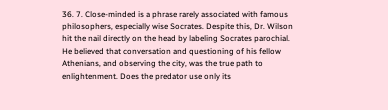36. 7. Close-minded is a phrase rarely associated with famous philosophers, especially wise Socrates. Despite this, Dr. Wilson hit the nail directly on the head by labeling Socrates parochial. He believed that conversation and questioning of his fellow Athenians, and observing the city, was the true path to enlightenment. Does the predator use only its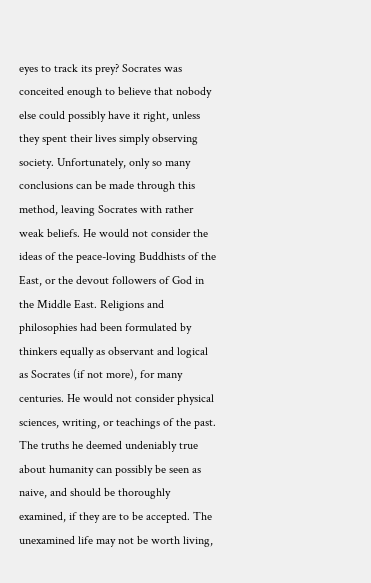eyes to track its prey? Socrates was conceited enough to believe that nobody else could possibly have it right, unless they spent their lives simply observing society. Unfortunately, only so many conclusions can be made through this method, leaving Socrates with rather weak beliefs. He would not consider the ideas of the peace-loving Buddhists of the East, or the devout followers of God in the Middle East. Religions and philosophies had been formulated by thinkers equally as observant and logical as Socrates (if not more), for many centuries. He would not consider physical sciences, writing, or teachings of the past. The truths he deemed undeniably true about humanity can possibly be seen as naive, and should be thoroughly examined, if they are to be accepted. The unexamined life may not be worth living,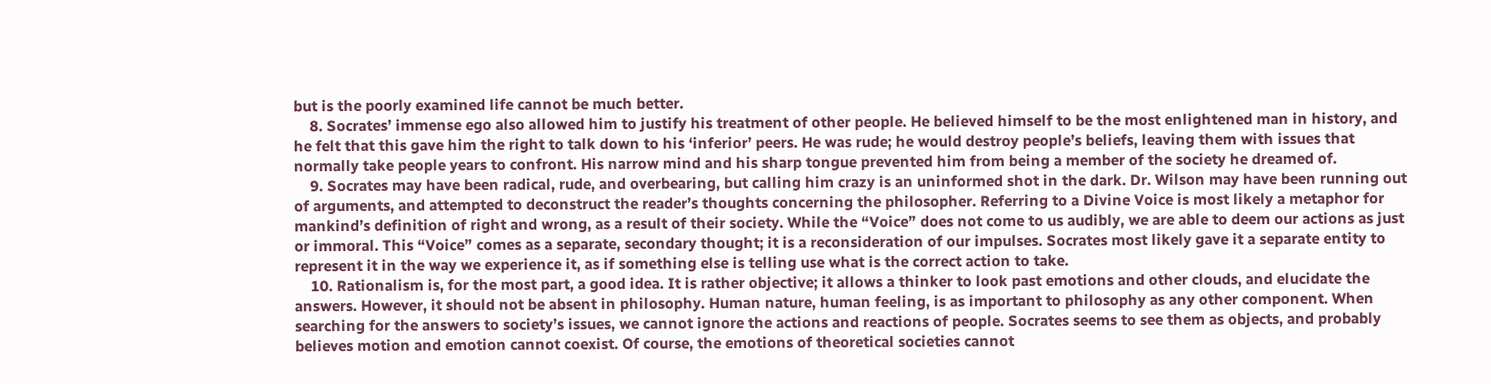but is the poorly examined life cannot be much better.
    8. Socrates’ immense ego also allowed him to justify his treatment of other people. He believed himself to be the most enlightened man in history, and he felt that this gave him the right to talk down to his ‘inferior’ peers. He was rude; he would destroy people’s beliefs, leaving them with issues that normally take people years to confront. His narrow mind and his sharp tongue prevented him from being a member of the society he dreamed of.
    9. Socrates may have been radical, rude, and overbearing, but calling him crazy is an uninformed shot in the dark. Dr. Wilson may have been running out of arguments, and attempted to deconstruct the reader’s thoughts concerning the philosopher. Referring to a Divine Voice is most likely a metaphor for mankind’s definition of right and wrong, as a result of their society. While the “Voice” does not come to us audibly, we are able to deem our actions as just or immoral. This “Voice” comes as a separate, secondary thought; it is a reconsideration of our impulses. Socrates most likely gave it a separate entity to represent it in the way we experience it, as if something else is telling use what is the correct action to take.
    10. Rationalism is, for the most part, a good idea. It is rather objective; it allows a thinker to look past emotions and other clouds, and elucidate the answers. However, it should not be absent in philosophy. Human nature, human feeling, is as important to philosophy as any other component. When searching for the answers to society’s issues, we cannot ignore the actions and reactions of people. Socrates seems to see them as objects, and probably believes motion and emotion cannot coexist. Of course, the emotions of theoretical societies cannot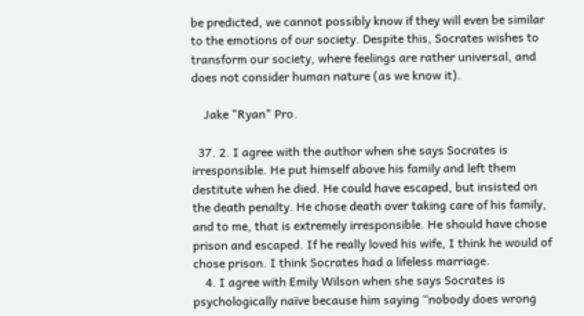be predicted, we cannot possibly know if they will even be similar to the emotions of our society. Despite this, Socrates wishes to transform our society, where feelings are rather universal, and does not consider human nature (as we know it).

    Jake "Ryan" Pro.

  37. 2. I agree with the author when she says Socrates is irresponsible. He put himself above his family and left them destitute when he died. He could have escaped, but insisted on the death penalty. He chose death over taking care of his family, and to me, that is extremely irresponsible. He should have chose prison and escaped. If he really loved his wife, I think he would of chose prison. I think Socrates had a lifeless marriage.
    4. I agree with Emily Wilson when she says Socrates is psychologically naïve because him saying “nobody does wrong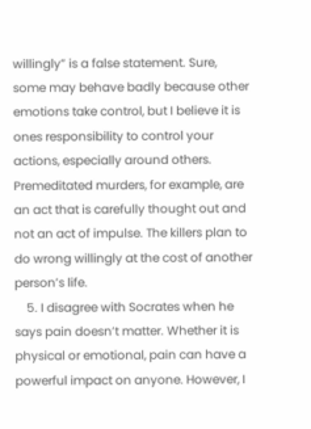willingly” is a false statement. Sure, some may behave badly because other emotions take control, but I believe it is ones responsibility to control your actions, especially around others. Premeditated murders, for example, are an act that is carefully thought out and not an act of impulse. The killers plan to do wrong willingly at the cost of another person’s life.
    5. I disagree with Socrates when he says pain doesn’t matter. Whether it is physical or emotional, pain can have a powerful impact on anyone. However, I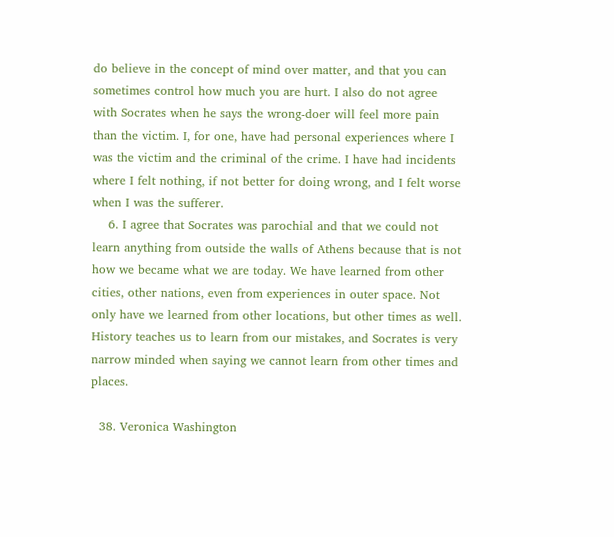do believe in the concept of mind over matter, and that you can sometimes control how much you are hurt. I also do not agree with Socrates when he says the wrong-doer will feel more pain than the victim. I, for one, have had personal experiences where I was the victim and the criminal of the crime. I have had incidents where I felt nothing, if not better for doing wrong, and I felt worse when I was the sufferer.
    6. I agree that Socrates was parochial and that we could not learn anything from outside the walls of Athens because that is not how we became what we are today. We have learned from other cities, other nations, even from experiences in outer space. Not only have we learned from other locations, but other times as well. History teaches us to learn from our mistakes, and Socrates is very narrow minded when saying we cannot learn from other times and places.

  38. Veronica Washington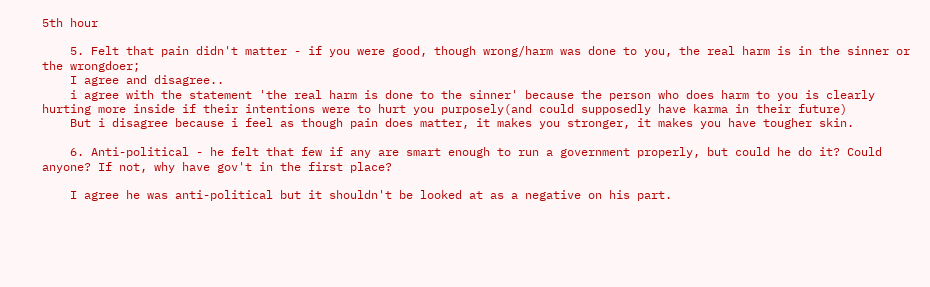5th hour

    5. Felt that pain didn't matter - if you were good, though wrong/harm was done to you, the real harm is in the sinner or the wrongdoer;
    I agree and disagree..
    i agree with the statement 'the real harm is done to the sinner' because the person who does harm to you is clearly hurting more inside if their intentions were to hurt you purposely(and could supposedly have karma in their future)
    But i disagree because i feel as though pain does matter, it makes you stronger, it makes you have tougher skin.

    6. Anti-political - he felt that few if any are smart enough to run a government properly, but could he do it? Could anyone? If not, why have gov't in the first place?

    I agree he was anti-political but it shouldn't be looked at as a negative on his part.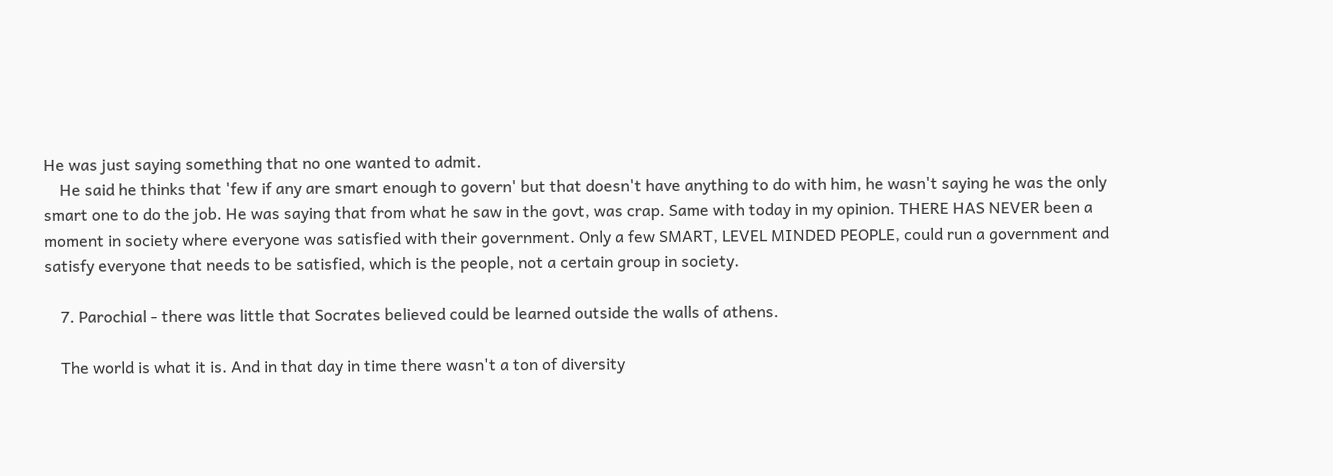He was just saying something that no one wanted to admit.
    He said he thinks that 'few if any are smart enough to govern' but that doesn't have anything to do with him, he wasn't saying he was the only smart one to do the job. He was saying that from what he saw in the govt, was crap. Same with today in my opinion. THERE HAS NEVER been a moment in society where everyone was satisfied with their government. Only a few SMART, LEVEL MINDED PEOPLE, could run a government and satisfy everyone that needs to be satisfied, which is the people, not a certain group in society.

    7. Parochial - there was little that Socrates believed could be learned outside the walls of athens.

    The world is what it is. And in that day in time there wasn't a ton of diversity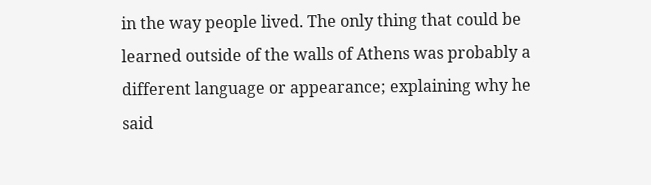in the way people lived. The only thing that could be learned outside of the walls of Athens was probably a different language or appearance; explaining why he said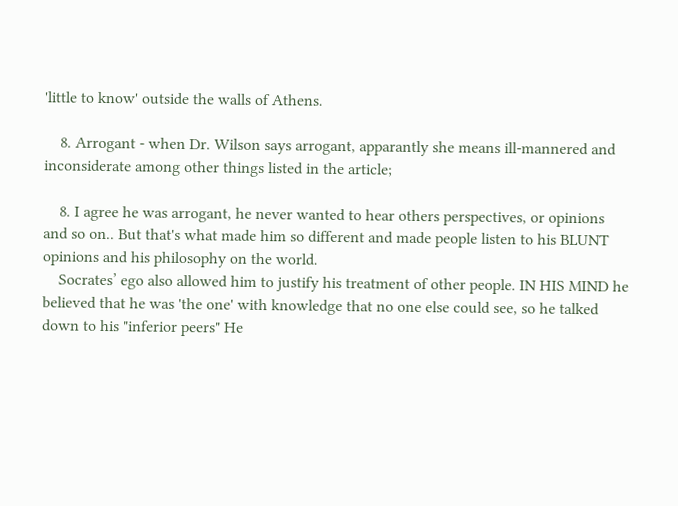'little to know' outside the walls of Athens.

    8. Arrogant - when Dr. Wilson says arrogant, apparantly she means ill-mannered and inconsiderate among other things listed in the article;

    8. I agree he was arrogant, he never wanted to hear others perspectives, or opinions and so on.. But that's what made him so different and made people listen to his BLUNT opinions and his philosophy on the world.
    Socrates’ ego also allowed him to justify his treatment of other people. IN HIS MIND he believed that he was 'the one' with knowledge that no one else could see, so he talked down to his "inferior peers" He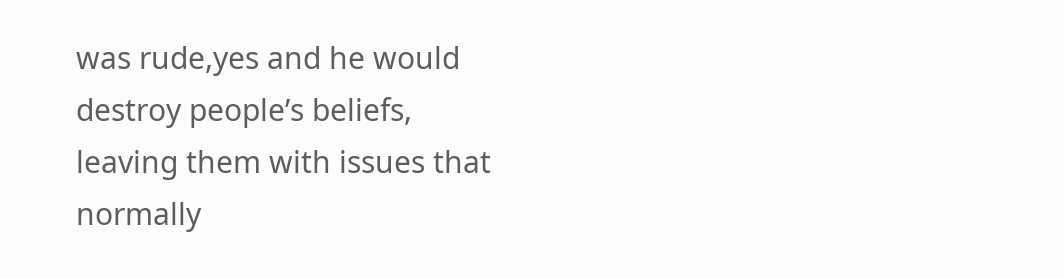was rude,yes and he would destroy people’s beliefs, leaving them with issues that normally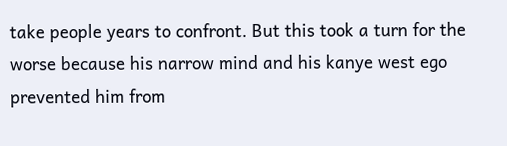take people years to confront. But this took a turn for the worse because his narrow mind and his kanye west ego prevented him from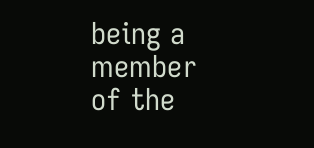being a member of the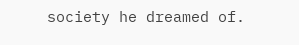society he dreamed of.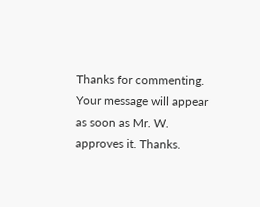Thanks for commenting. Your message will appear as soon as Mr. W. approves it. Thanks.